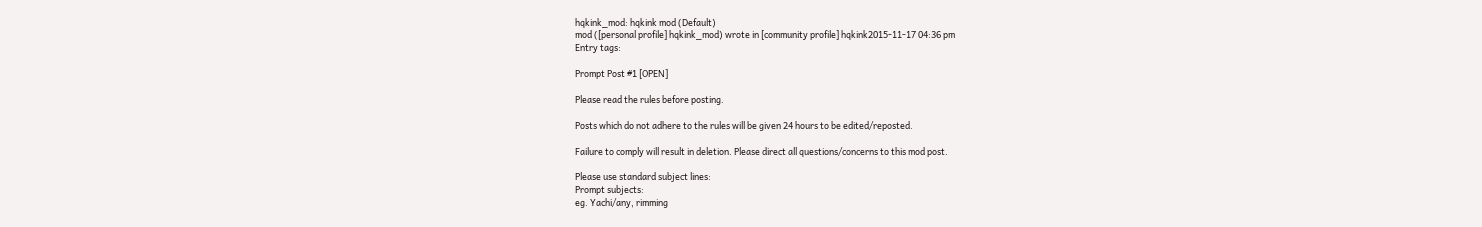hqkink_mod: hqkink mod (Default)
mod ([personal profile] hqkink_mod) wrote in [community profile] hqkink2015-11-17 04:36 pm
Entry tags:

Prompt Post #1 [OPEN]

Please read the rules before posting.

Posts which do not adhere to the rules will be given 24 hours to be edited/reposted.

Failure to comply will result in deletion. Please direct all questions/concerns to this mod post.

Please use standard subject lines:
Prompt subjects:
eg. Yachi/any, rimming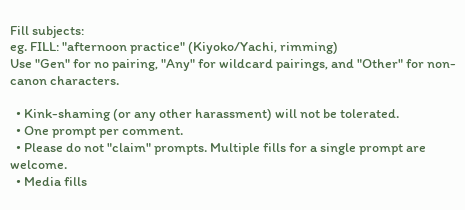Fill subjects:
eg. FILL: "afternoon practice" (Kiyoko/Yachi, rimming)
Use "Gen" for no pairing, "Any" for wildcard pairings, and "Other" for non-canon characters.

  • Kink-shaming (or any other harassment) will not be tolerated.
  • One prompt per comment.
  • Please do not "claim" prompts. Multiple fills for a single prompt are welcome.
  • Media fills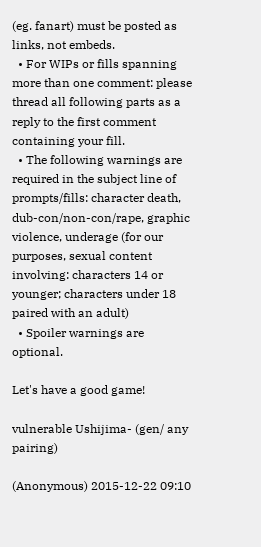(eg. fanart) must be posted as links, not embeds.
  • For WIPs or fills spanning more than one comment: please thread all following parts as a reply to the first comment containing your fill.
  • The following warnings are required in the subject line of prompts/fills: character death, dub-con/non-con/rape, graphic violence, underage (for our purposes, sexual content involving: characters 14 or younger; characters under 18 paired with an adult)
  • Spoiler warnings are optional.

Let's have a good game!

vulnerable Ushijima- (gen/ any pairing)

(Anonymous) 2015-12-22 09:10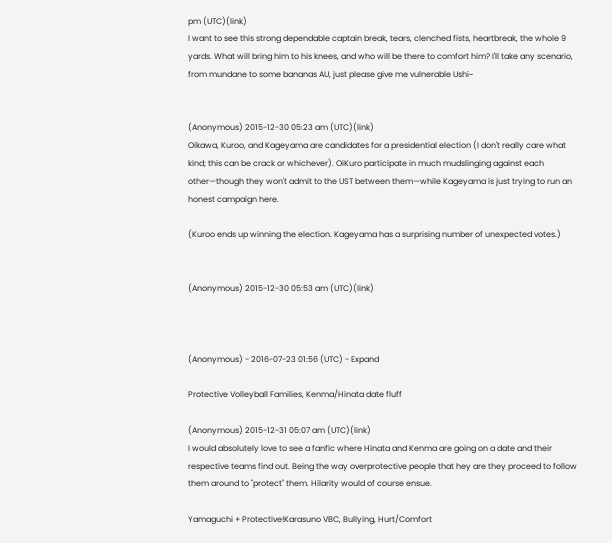pm (UTC)(link)
I want to see this strong dependable captain break, tears, clenched fists, heartbreak, the whole 9 yards. What will bring him to his knees, and who will be there to comfort him? I'll take any scenario, from mundane to some bananas AU, just please give me vulnerable Ushi~


(Anonymous) 2015-12-30 05:23 am (UTC)(link)
Oikawa, Kuroo, and Kageyama are candidates for a presidential election (I don't really care what kind; this can be crack or whichever). OiKuro participate in much mudslinging against each other—though they won't admit to the UST between them—while Kageyama is just trying to run an honest campaign here.

(Kuroo ends up winning the election. Kageyama has a surprising number of unexpected votes.)


(Anonymous) 2015-12-30 05:53 am (UTC)(link)



(Anonymous) - 2016-07-23 01:56 (UTC) - Expand

Protective Volleyball Families, Kenma/Hinata date fluff

(Anonymous) 2015-12-31 05:07 am (UTC)(link)
I would absolutely love to see a fanfic where Hinata and Kenma are going on a date and their respective teams find out. Being the way overprotective people that hey are they proceed to follow them around to "protect" them. Hilarity would of course ensue.

Yamaguchi + Protective!Karasuno VBC, Bullying, Hurt/Comfort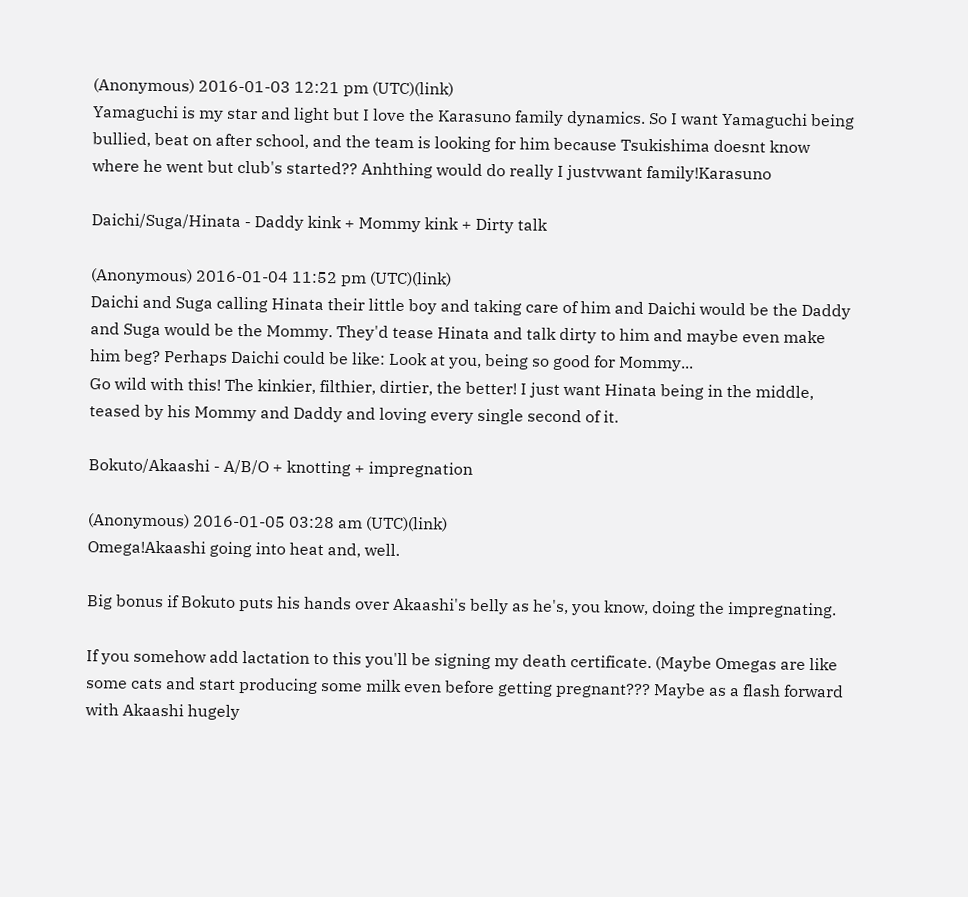(Anonymous) 2016-01-03 12:21 pm (UTC)(link)
Yamaguchi is my star and light but I love the Karasuno family dynamics. So I want Yamaguchi being bullied, beat on after school, and the team is looking for him because Tsukishima doesnt know where he went but club's started?? Anhthing would do really I justvwant family!Karasuno

Daichi/Suga/Hinata - Daddy kink + Mommy kink + Dirty talk

(Anonymous) 2016-01-04 11:52 pm (UTC)(link)
Daichi and Suga calling Hinata their little boy and taking care of him and Daichi would be the Daddy and Suga would be the Mommy. They'd tease Hinata and talk dirty to him and maybe even make him beg? Perhaps Daichi could be like: Look at you, being so good for Mommy...
Go wild with this! The kinkier, filthier, dirtier, the better! I just want Hinata being in the middle, teased by his Mommy and Daddy and loving every single second of it.

Bokuto/Akaashi - A/B/O + knotting + impregnation

(Anonymous) 2016-01-05 03:28 am (UTC)(link)
Omega!Akaashi going into heat and, well.

Big bonus if Bokuto puts his hands over Akaashi's belly as he's, you know, doing the impregnating.

If you somehow add lactation to this you'll be signing my death certificate. (Maybe Omegas are like some cats and start producing some milk even before getting pregnant??? Maybe as a flash forward with Akaashi hugely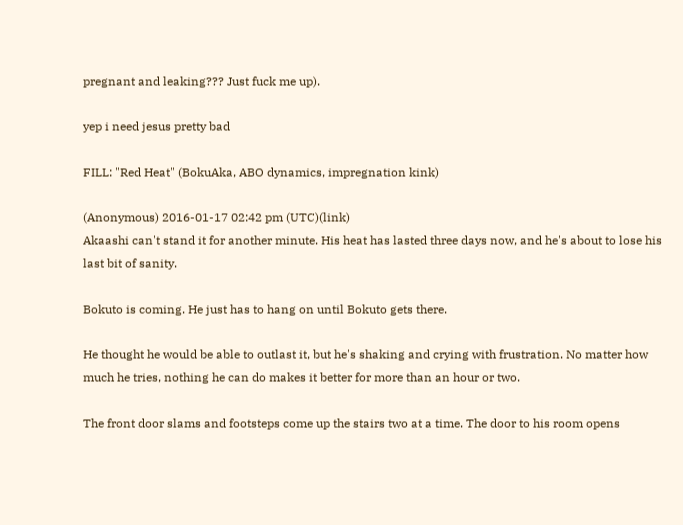pregnant and leaking??? Just fuck me up).

yep i need jesus pretty bad

FILL: "Red Heat" (BokuAka, ABO dynamics, impregnation kink)

(Anonymous) 2016-01-17 02:42 pm (UTC)(link)
Akaashi can't stand it for another minute. His heat has lasted three days now, and he's about to lose his last bit of sanity.

Bokuto is coming. He just has to hang on until Bokuto gets there.

He thought he would be able to outlast it, but he's shaking and crying with frustration. No matter how much he tries, nothing he can do makes it better for more than an hour or two.

The front door slams and footsteps come up the stairs two at a time. The door to his room opens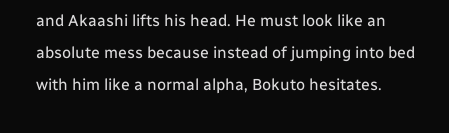and Akaashi lifts his head. He must look like an absolute mess because instead of jumping into bed with him like a normal alpha, Bokuto hesitates.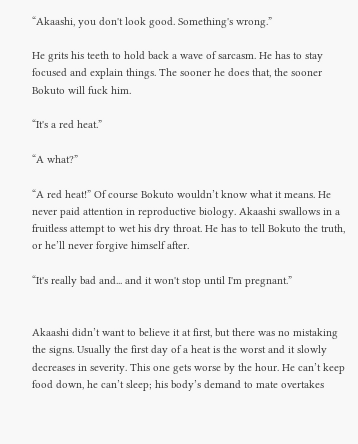“Akaashi, you don't look good. Something's wrong.”

He grits his teeth to hold back a wave of sarcasm. He has to stay focused and explain things. The sooner he does that, the sooner Bokuto will fuck him.

“It's a red heat.”

“A what?”

“A red heat!” Of course Bokuto wouldn’t know what it means. He never paid attention in reproductive biology. Akaashi swallows in a fruitless attempt to wet his dry throat. He has to tell Bokuto the truth, or he’ll never forgive himself after.

“It's really bad and... and it won't stop until I'm pregnant.”


Akaashi didn’t want to believe it at first, but there was no mistaking the signs. Usually the first day of a heat is the worst and it slowly decreases in severity. This one gets worse by the hour. He can’t keep food down, he can’t sleep; his body’s demand to mate overtakes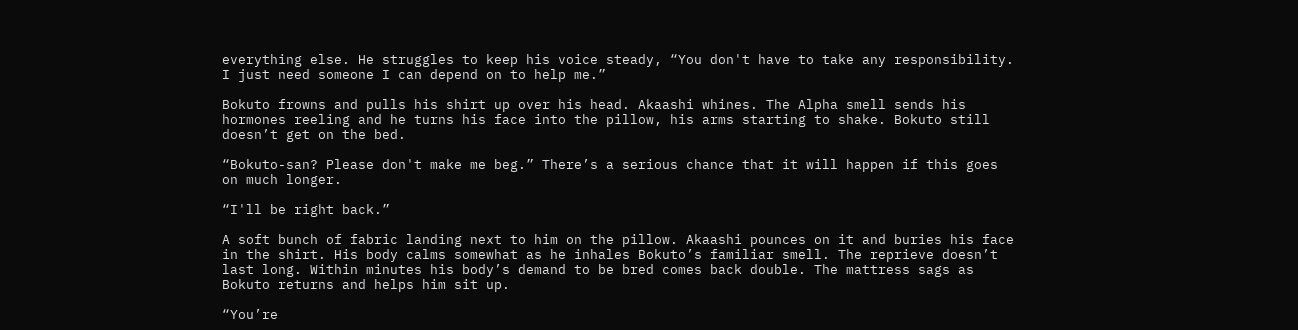everything else. He struggles to keep his voice steady, “You don't have to take any responsibility. I just need someone I can depend on to help me.”

Bokuto frowns and pulls his shirt up over his head. Akaashi whines. The Alpha smell sends his hormones reeling and he turns his face into the pillow, his arms starting to shake. Bokuto still doesn’t get on the bed.

“Bokuto-san? Please don't make me beg.” There’s a serious chance that it will happen if this goes on much longer.

“I'll be right back.”

A soft bunch of fabric landing next to him on the pillow. Akaashi pounces on it and buries his face in the shirt. His body calms somewhat as he inhales Bokuto’s familiar smell. The reprieve doesn’t last long. Within minutes his body’s demand to be bred comes back double. The mattress sags as Bokuto returns and helps him sit up.

“You’re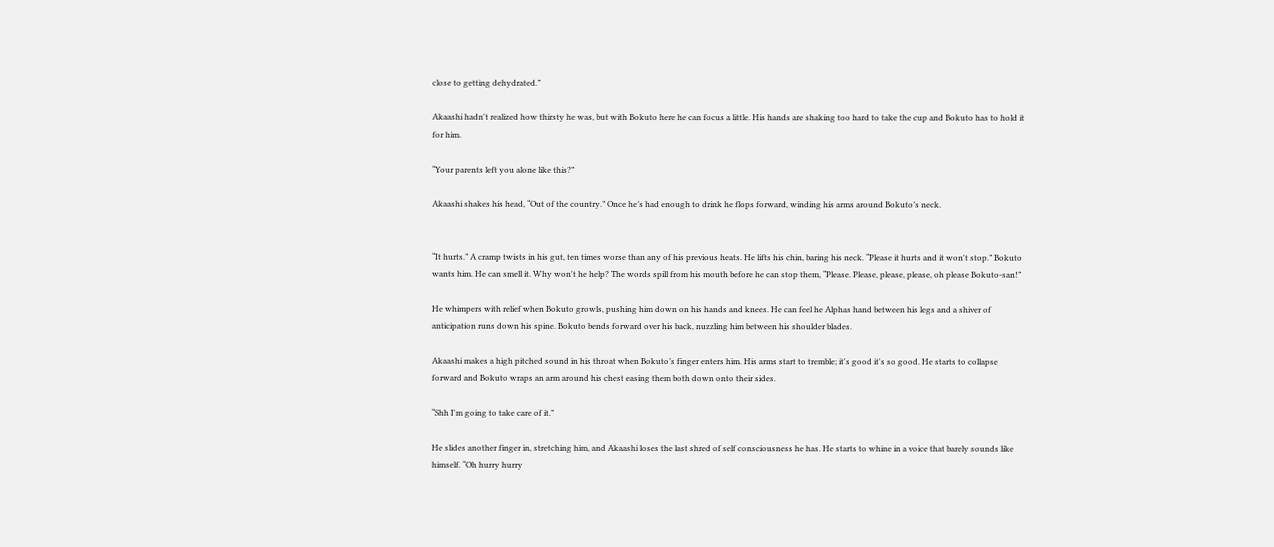close to getting dehydrated.”

Akaashi hadn't realized how thirsty he was, but with Bokuto here he can focus a little. His hands are shaking too hard to take the cup and Bokuto has to hold it for him.

“Your parents left you alone like this?”

Akaashi shakes his head, “Out of the country.” Once he’s had enough to drink he flops forward, winding his arms around Bokuto’s neck.


“It hurts.” A cramp twists in his gut, ten times worse than any of his previous heats. He lifts his chin, baring his neck. “Please it hurts and it won't stop.” Bokuto wants him. He can smell it. Why won't he help? The words spill from his mouth before he can stop them, “Please. Please, please, please, oh please Bokuto-san!”

He whimpers with relief when Bokuto growls, pushing him down on his hands and knees. He can feel he Alphas hand between his legs and a shiver of anticipation runs down his spine. Bokuto bends forward over his back, nuzzling him between his shoulder blades.

Akaashi makes a high pitched sound in his throat when Bokuto’s finger enters him. His arms start to tremble; it's good it's so good. He starts to collapse forward and Bokuto wraps an arm around his chest easing them both down onto their sides.

“Shh I'm going to take care of it.”

He slides another finger in, stretching him, and Akaashi loses the last shred of self consciousness he has. He starts to whine in a voice that barely sounds like himself. “Oh hurry hurry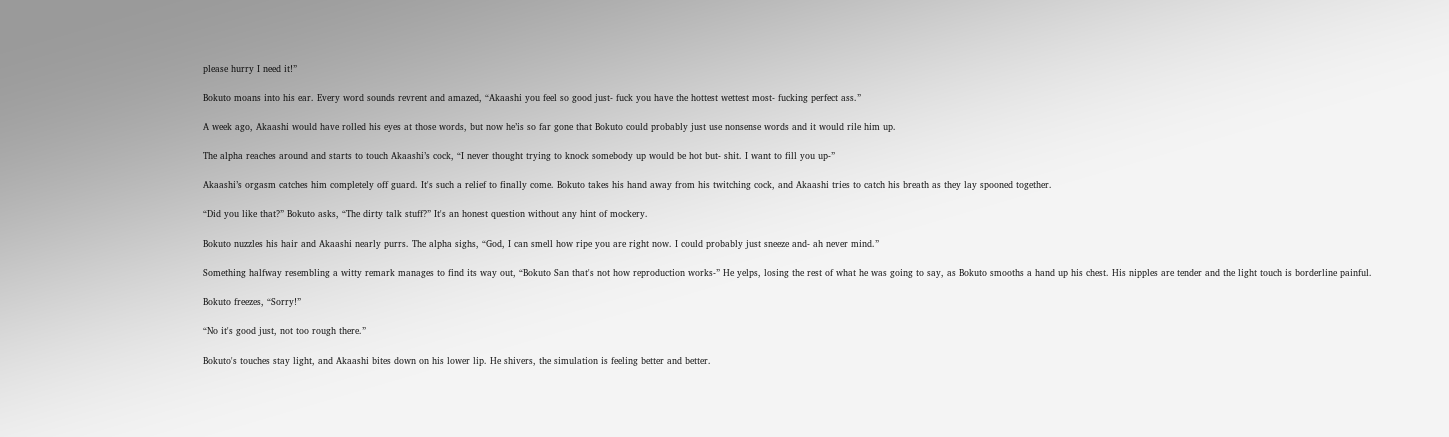please hurry I need it!”

Bokuto moans into his ear. Every word sounds revrent and amazed, “Akaashi you feel so good just- fuck you have the hottest wettest most- fucking perfect ass.”

A week ago, Akaashi would have rolled his eyes at those words, but now he’is so far gone that Bokuto could probably just use nonsense words and it would rile him up.

The alpha reaches around and starts to touch Akaashi’s cock, “I never thought trying to knock somebody up would be hot but- shit. I want to fill you up-”

Akaashi’s orgasm catches him completely off guard. It's such a relief to finally come. Bokuto takes his hand away from his twitching cock, and Akaashi tries to catch his breath as they lay spooned together.

“Did you like that?” Bokuto asks, “The dirty talk stuff?” It's an honest question without any hint of mockery.

Bokuto nuzzles his hair and Akaashi nearly purrs. The alpha sighs, “God, I can smell how ripe you are right now. I could probably just sneeze and- ah never mind.”

Something halfway resembling a witty remark manages to find its way out, “Bokuto San that's not how reproduction works-” He yelps, losing the rest of what he was going to say, as Bokuto smooths a hand up his chest. His nipples are tender and the light touch is borderline painful.

Bokuto freezes, “Sorry!”

“No it's good just, not too rough there.”

Bokuto's touches stay light, and Akaashi bites down on his lower lip. He shivers, the simulation is feeling better and better.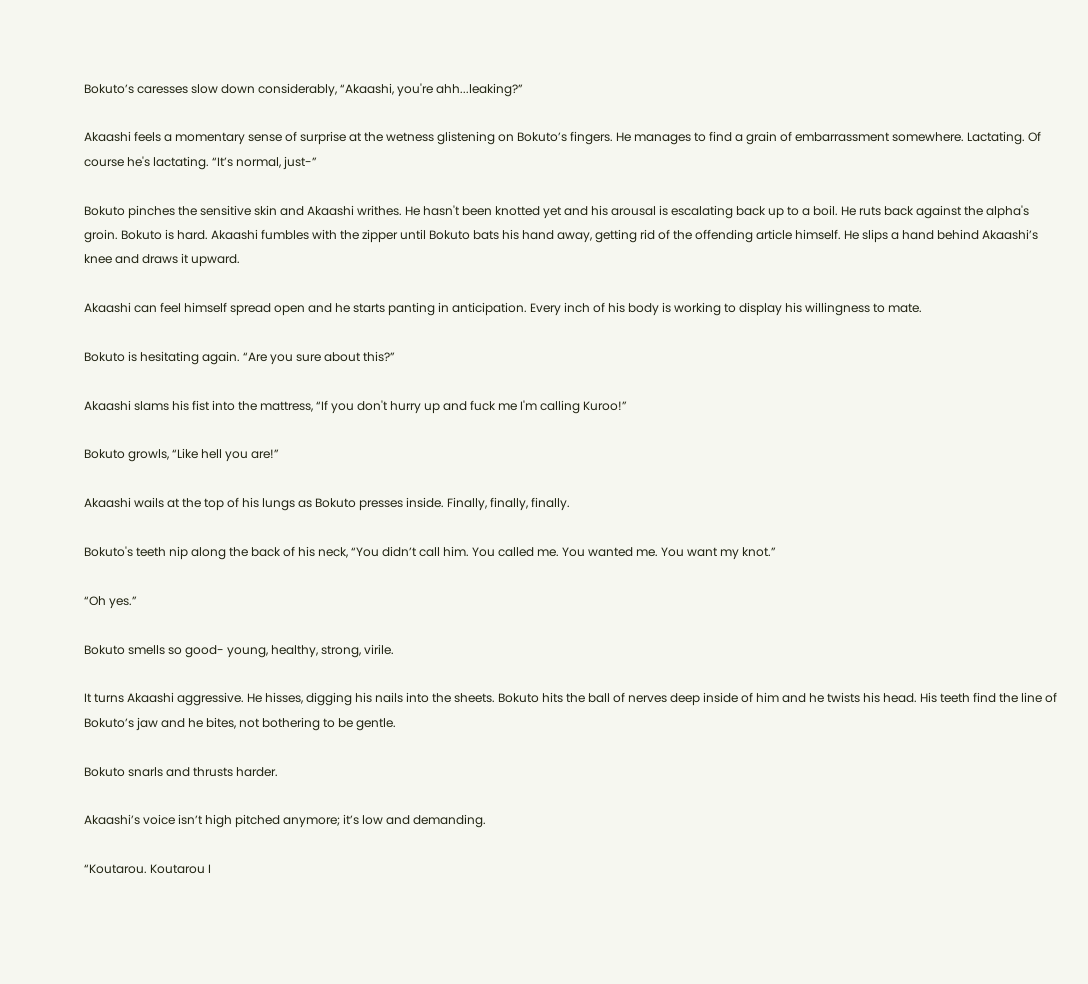Bokuto’s caresses slow down considerably, “Akaashi, you're ahh...leaking?”

Akaashi feels a momentary sense of surprise at the wetness glistening on Bokuto’s fingers. He manages to find a grain of embarrassment somewhere. Lactating. Of course he's lactating. “It’s normal, just-”

Bokuto pinches the sensitive skin and Akaashi writhes. He hasn't been knotted yet and his arousal is escalating back up to a boil. He ruts back against the alpha's groin. Bokuto is hard. Akaashi fumbles with the zipper until Bokuto bats his hand away, getting rid of the offending article himself. He slips a hand behind Akaashi’s knee and draws it upward.

Akaashi can feel himself spread open and he starts panting in anticipation. Every inch of his body is working to display his willingness to mate.

Bokuto is hesitating again. “Are you sure about this?”

Akaashi slams his fist into the mattress, “If you don't hurry up and fuck me I'm calling Kuroo!”

Bokuto growls, “Like hell you are!”

Akaashi wails at the top of his lungs as Bokuto presses inside. Finally, finally, finally.

Bokuto's teeth nip along the back of his neck, “You didn’t call him. You called me. You wanted me. You want my knot.”

“Oh yes.”

Bokuto smells so good- young, healthy, strong, virile.

It turns Akaashi aggressive. He hisses, digging his nails into the sheets. Bokuto hits the ball of nerves deep inside of him and he twists his head. His teeth find the line of Bokuto’s jaw and he bites, not bothering to be gentle.

Bokuto snarls and thrusts harder.

Akaashi’s voice isn’t high pitched anymore; it’s low and demanding.

“Koutarou. Koutarou I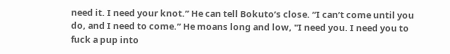need it. I need your knot.” He can tell Bokuto’s close. “I can’t come until you do, and I need to come.” He moans long and low, "I need you. I need you to fuck a pup into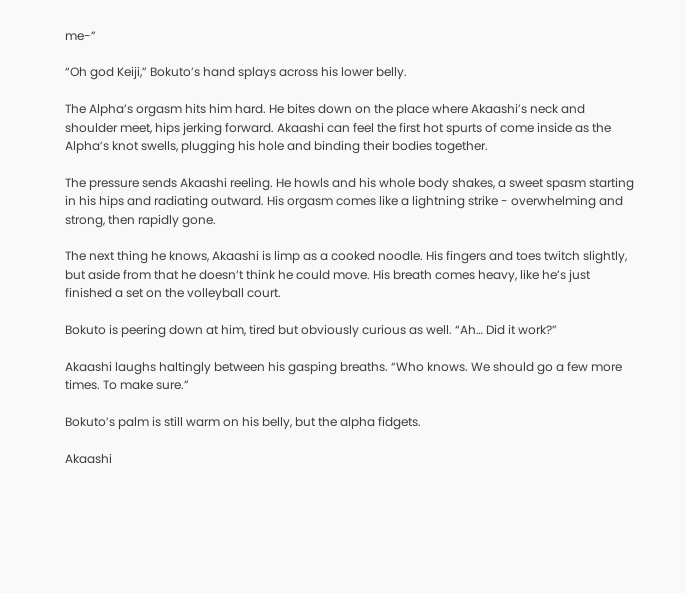me-”

“Oh god Keiji,” Bokuto’s hand splays across his lower belly.

The Alpha’s orgasm hits him hard. He bites down on the place where Akaashi’s neck and shoulder meet, hips jerking forward. Akaashi can feel the first hot spurts of come inside as the Alpha’s knot swells, plugging his hole and binding their bodies together.

The pressure sends Akaashi reeling. He howls and his whole body shakes, a sweet spasm starting in his hips and radiating outward. His orgasm comes like a lightning strike - overwhelming and strong, then rapidly gone.

The next thing he knows, Akaashi is limp as a cooked noodle. His fingers and toes twitch slightly, but aside from that he doesn’t think he could move. His breath comes heavy, like he’s just finished a set on the volleyball court.

Bokuto is peering down at him, tired but obviously curious as well. “Ah… Did it work?”

Akaashi laughs haltingly between his gasping breaths. “Who knows. We should go a few more times. To make sure.”

Bokuto’s palm is still warm on his belly, but the alpha fidgets.

Akaashi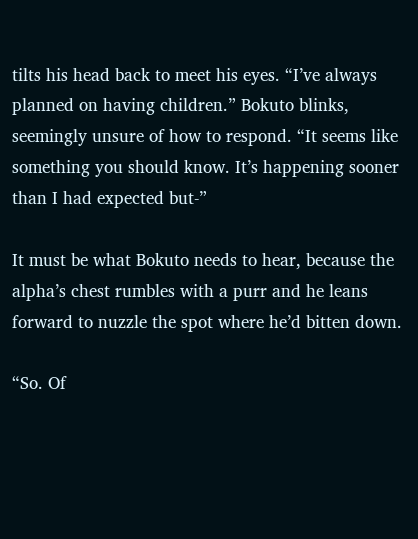tilts his head back to meet his eyes. “I’ve always planned on having children.” Bokuto blinks, seemingly unsure of how to respond. “It seems like something you should know. It’s happening sooner than I had expected but-”

It must be what Bokuto needs to hear, because the alpha’s chest rumbles with a purr and he leans forward to nuzzle the spot where he’d bitten down.

“So. Of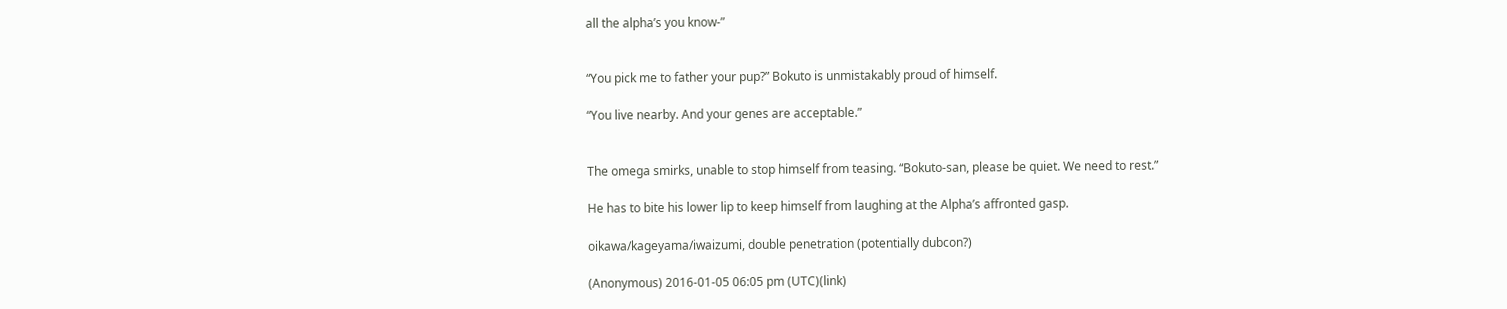all the alpha’s you know-”


“You pick me to father your pup?” Bokuto is unmistakably proud of himself.

“You live nearby. And your genes are acceptable.”


The omega smirks, unable to stop himself from teasing. “Bokuto-san, please be quiet. We need to rest.”

He has to bite his lower lip to keep himself from laughing at the Alpha’s affronted gasp.

oikawa/kageyama/iwaizumi, double penetration (potentially dubcon?)

(Anonymous) 2016-01-05 06:05 pm (UTC)(link)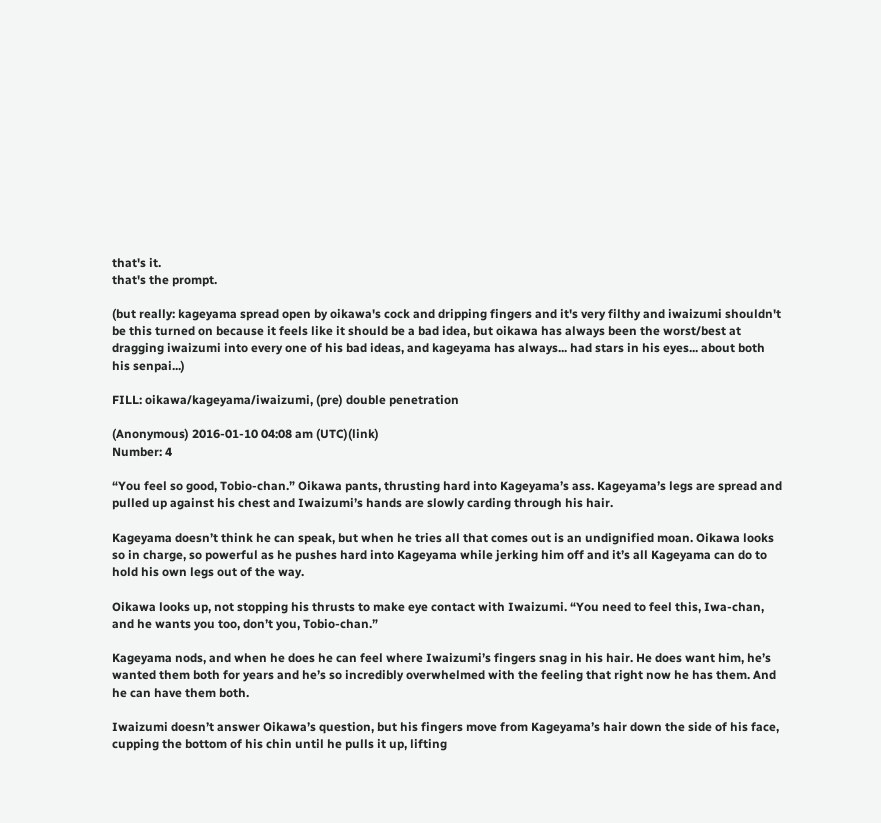that's it.
that's the prompt.

(but really: kageyama spread open by oikawa's cock and dripping fingers and it's very filthy and iwaizumi shouldn't be this turned on because it feels like it should be a bad idea, but oikawa has always been the worst/best at dragging iwaizumi into every one of his bad ideas, and kageyama has always... had stars in his eyes... about both his senpai...)

FILL: oikawa/kageyama/iwaizumi, (pre) double penetration

(Anonymous) 2016-01-10 04:08 am (UTC)(link)
Number: 4

“You feel so good, Tobio-chan.” Oikawa pants, thrusting hard into Kageyama’s ass. Kageyama’s legs are spread and pulled up against his chest and Iwaizumi’s hands are slowly carding through his hair.

Kageyama doesn’t think he can speak, but when he tries all that comes out is an undignified moan. Oikawa looks so in charge, so powerful as he pushes hard into Kageyama while jerking him off and it’s all Kageyama can do to hold his own legs out of the way.

Oikawa looks up, not stopping his thrusts to make eye contact with Iwaizumi. “You need to feel this, Iwa-chan, and he wants you too, don’t you, Tobio-chan.”

Kageyama nods, and when he does he can feel where Iwaizumi’s fingers snag in his hair. He does want him, he’s wanted them both for years and he’s so incredibly overwhelmed with the feeling that right now he has them. And he can have them both.

Iwaizumi doesn’t answer Oikawa’s question, but his fingers move from Kageyama’s hair down the side of his face, cupping the bottom of his chin until he pulls it up, lifting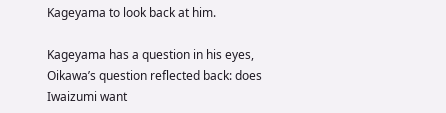Kageyama to look back at him.

Kageyama has a question in his eyes, Oikawa’s question reflected back: does Iwaizumi want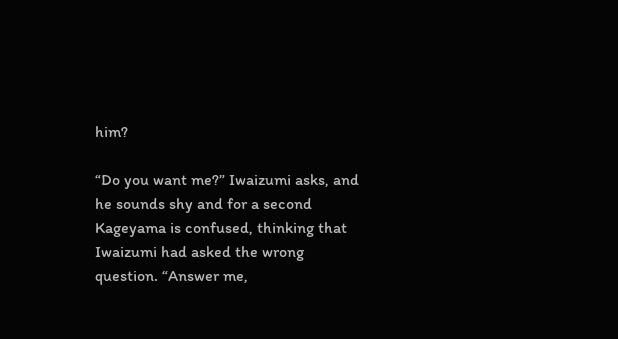him?

“Do you want me?” Iwaizumi asks, and he sounds shy and for a second Kageyama is confused, thinking that Iwaizumi had asked the wrong question. “Answer me,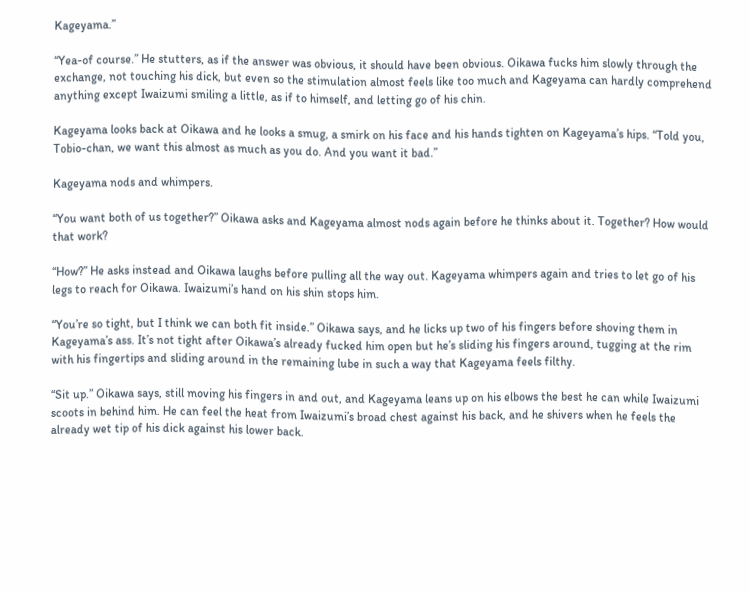Kageyama.”

“Yea-of course.” He stutters, as if the answer was obvious, it should have been obvious. Oikawa fucks him slowly through the exchange, not touching his dick, but even so the stimulation almost feels like too much and Kageyama can hardly comprehend anything except Iwaizumi smiling a little, as if to himself, and letting go of his chin.

Kageyama looks back at Oikawa and he looks a smug, a smirk on his face and his hands tighten on Kageyama’s hips. “Told you, Tobio-chan, we want this almost as much as you do. And you want it bad.”

Kageyama nods and whimpers.

“You want both of us together?” Oikawa asks and Kageyama almost nods again before he thinks about it. Together? How would that work?

“How?” He asks instead and Oikawa laughs before pulling all the way out. Kageyama whimpers again and tries to let go of his legs to reach for Oikawa. Iwaizumi’s hand on his shin stops him.

“You’re so tight, but I think we can both fit inside.” Oikawa says, and he licks up two of his fingers before shoving them in Kageyama’s ass. It’s not tight after Oikawa’s already fucked him open but he’s sliding his fingers around, tugging at the rim with his fingertips and sliding around in the remaining lube in such a way that Kageyama feels filthy.

“Sit up.” Oikawa says, still moving his fingers in and out, and Kageyama leans up on his elbows the best he can while Iwaizumi scoots in behind him. He can feel the heat from Iwaizumi’s broad chest against his back, and he shivers when he feels the already wet tip of his dick against his lower back.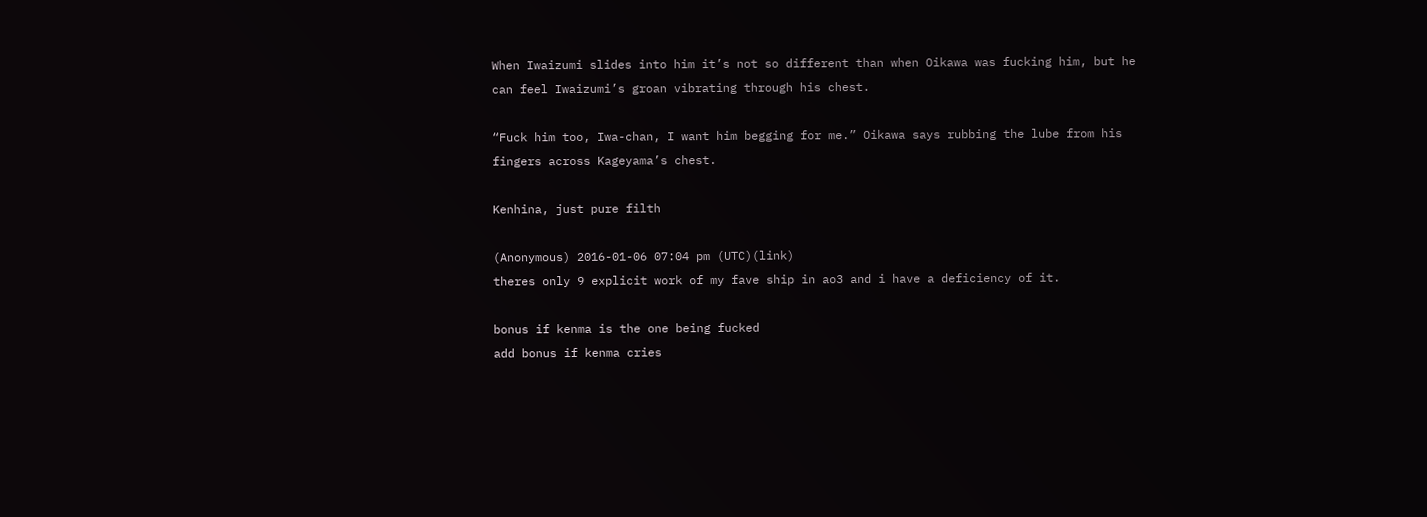When Iwaizumi slides into him it’s not so different than when Oikawa was fucking him, but he can feel Iwaizumi’s groan vibrating through his chest.

“Fuck him too, Iwa-chan, I want him begging for me.” Oikawa says rubbing the lube from his fingers across Kageyama’s chest.

Kenhina, just pure filth

(Anonymous) 2016-01-06 07:04 pm (UTC)(link)
theres only 9 explicit work of my fave ship in ao3 and i have a deficiency of it.

bonus if kenma is the one being fucked
add bonus if kenma cries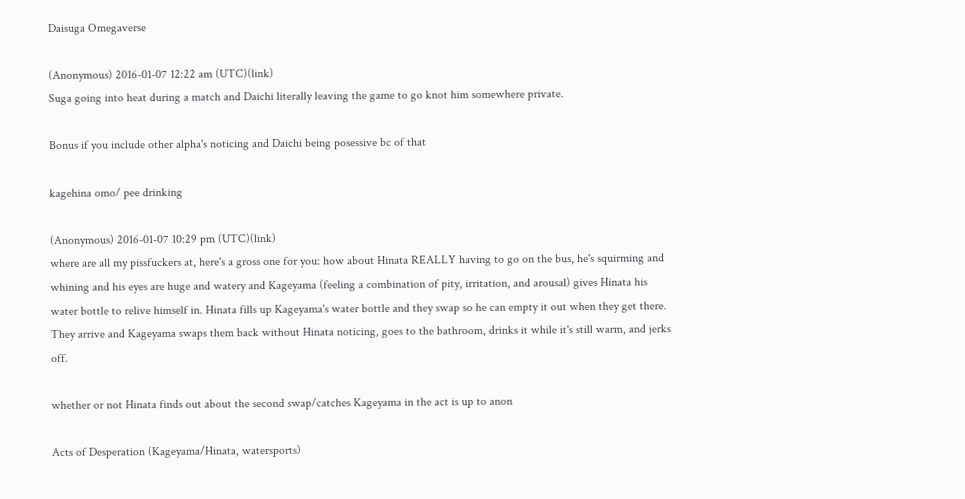Daisuga Omegaverse

(Anonymous) 2016-01-07 12:22 am (UTC)(link)
Suga going into heat during a match and Daichi literally leaving the game to go knot him somewhere private.

Bonus if you include other alpha's noticing and Daichi being posessive bc of that

kagehina omo/ pee drinking

(Anonymous) 2016-01-07 10:29 pm (UTC)(link)
where are all my pissfuckers at, here's a gross one for you: how about Hinata REALLY having to go on the bus, he's squirming and whining and his eyes are huge and watery and Kageyama (feeling a combination of pity, irritation, and arousal) gives Hinata his water bottle to relive himself in. Hinata fills up Kageyama's water bottle and they swap so he can empty it out when they get there. They arrive and Kageyama swaps them back without Hinata noticing, goes to the bathroom, drinks it while it's still warm, and jerks off.

whether or not Hinata finds out about the second swap/catches Kageyama in the act is up to anon

Acts of Desperation (Kageyama/Hinata, watersports)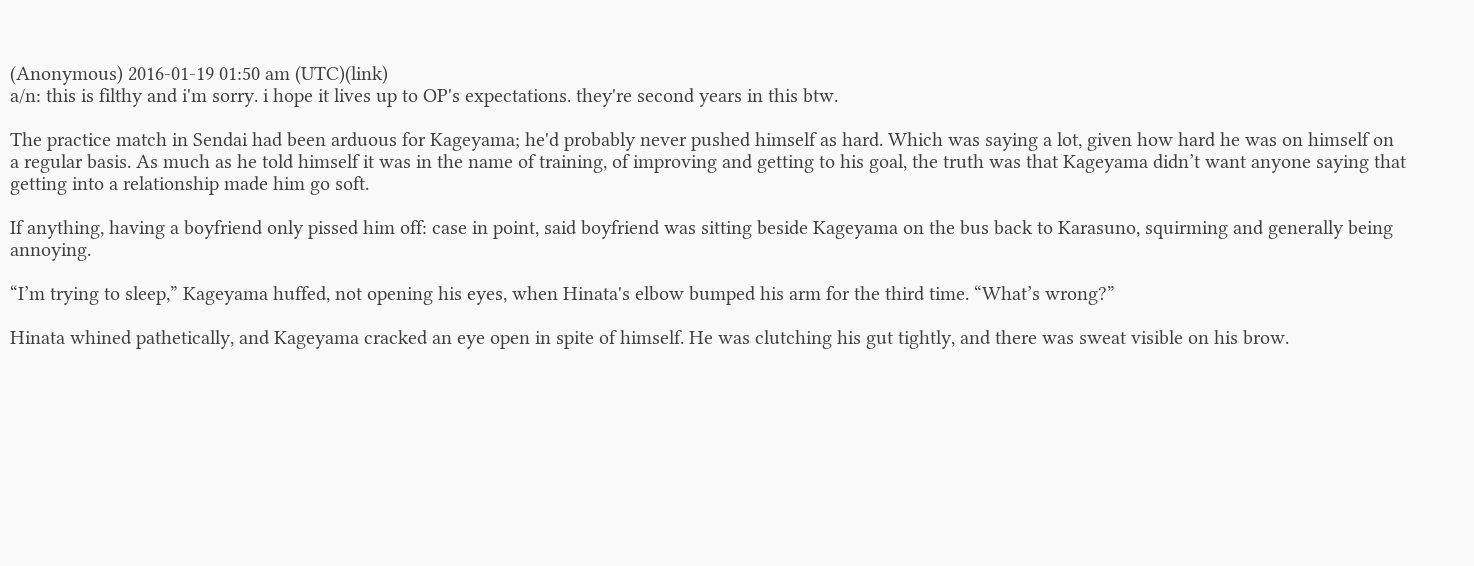(Anonymous) 2016-01-19 01:50 am (UTC)(link)
a/n: this is filthy and i'm sorry. i hope it lives up to OP's expectations. they're second years in this btw.

The practice match in Sendai had been arduous for Kageyama; he'd probably never pushed himself as hard. Which was saying a lot, given how hard he was on himself on a regular basis. As much as he told himself it was in the name of training, of improving and getting to his goal, the truth was that Kageyama didn’t want anyone saying that getting into a relationship made him go soft.

If anything, having a boyfriend only pissed him off: case in point, said boyfriend was sitting beside Kageyama on the bus back to Karasuno, squirming and generally being annoying.

“I’m trying to sleep,” Kageyama huffed, not opening his eyes, when Hinata's elbow bumped his arm for the third time. “What’s wrong?”

Hinata whined pathetically, and Kageyama cracked an eye open in spite of himself. He was clutching his gut tightly, and there was sweat visible on his brow.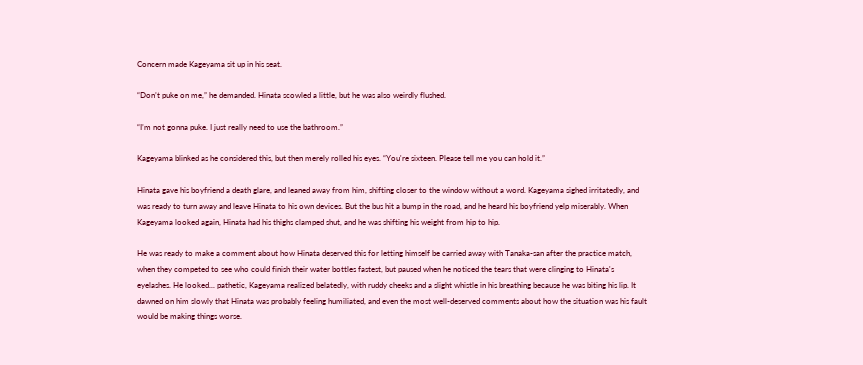Concern made Kageyama sit up in his seat.

“Don’t puke on me,” he demanded. Hinata scowled a little, but he was also weirdly flushed.

“I’m not gonna puke. I just really need to use the bathroom.”

Kageyama blinked as he considered this, but then merely rolled his eyes. “You're sixteen. Please tell me you can hold it.”

Hinata gave his boyfriend a death glare, and leaned away from him, shifting closer to the window without a word. Kageyama sighed irritatedly, and was ready to turn away and leave Hinata to his own devices. But the bus hit a bump in the road, and he heard his boyfriend yelp miserably. When Kageyama looked again, Hinata had his thighs clamped shut, and he was shifting his weight from hip to hip.

He was ready to make a comment about how Hinata deserved this for letting himself be carried away with Tanaka-san after the practice match, when they competed to see who could finish their water bottles fastest, but paused when he noticed the tears that were clinging to Hinata's eyelashes. He looked... pathetic, Kageyama realized belatedly, with ruddy cheeks and a slight whistle in his breathing because he was biting his lip. It dawned on him slowly that Hinata was probably feeling humiliated, and even the most well-deserved comments about how the situation was his fault would be making things worse.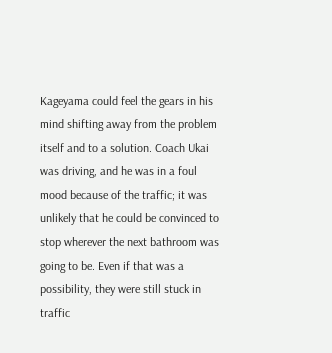Kageyama could feel the gears in his mind shifting away from the problem itself and to a solution. Coach Ukai was driving, and he was in a foul mood because of the traffic; it was unlikely that he could be convinced to stop wherever the next bathroom was going to be. Even if that was a possibility, they were still stuck in traffic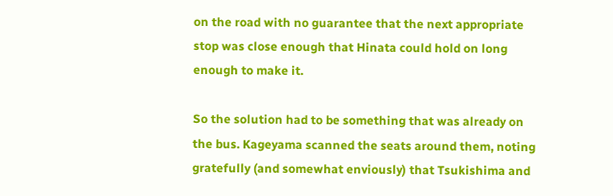on the road with no guarantee that the next appropriate stop was close enough that Hinata could hold on long enough to make it.

So the solution had to be something that was already on the bus. Kageyama scanned the seats around them, noting gratefully (and somewhat enviously) that Tsukishima and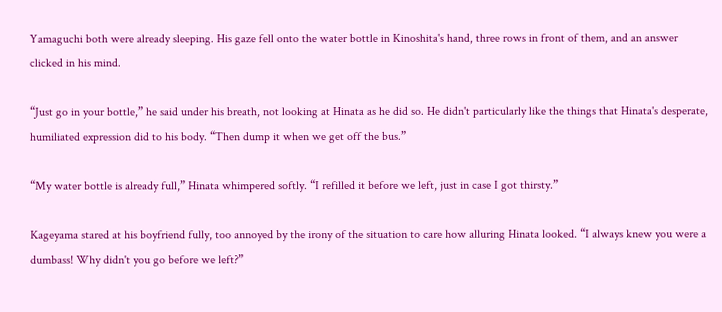Yamaguchi both were already sleeping. His gaze fell onto the water bottle in Kinoshita's hand, three rows in front of them, and an answer clicked in his mind.

“Just go in your bottle,” he said under his breath, not looking at Hinata as he did so. He didn't particularly like the things that Hinata's desperate, humiliated expression did to his body. “Then dump it when we get off the bus.”

“My water bottle is already full,” Hinata whimpered softly. “I refilled it before we left, just in case I got thirsty.”

Kageyama stared at his boyfriend fully, too annoyed by the irony of the situation to care how alluring Hinata looked. “I always knew you were a dumbass! Why didn't you go before we left?”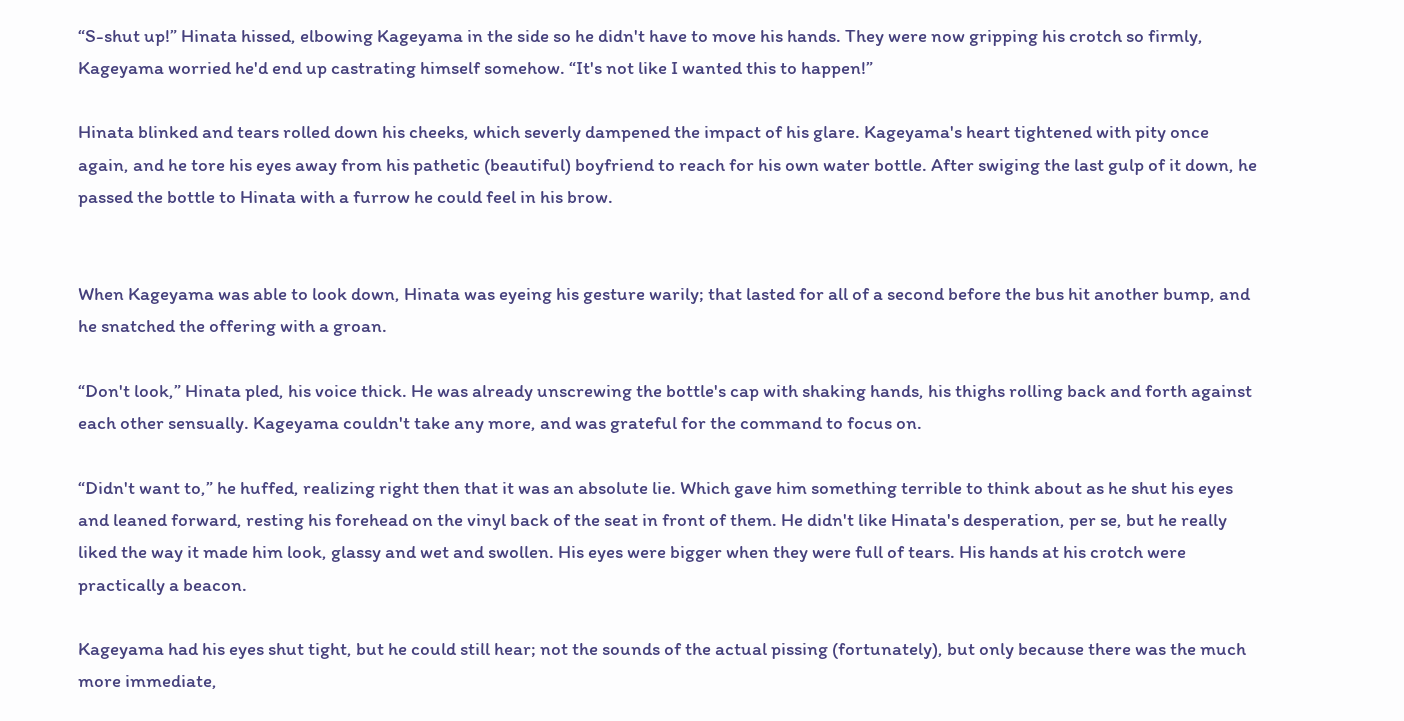“S-shut up!” Hinata hissed, elbowing Kageyama in the side so he didn't have to move his hands. They were now gripping his crotch so firmly, Kageyama worried he'd end up castrating himself somehow. “It's not like I wanted this to happen!”

Hinata blinked and tears rolled down his cheeks, which severly dampened the impact of his glare. Kageyama's heart tightened with pity once again, and he tore his eyes away from his pathetic (beautiful) boyfriend to reach for his own water bottle. After swiging the last gulp of it down, he passed the bottle to Hinata with a furrow he could feel in his brow.


When Kageyama was able to look down, Hinata was eyeing his gesture warily; that lasted for all of a second before the bus hit another bump, and he snatched the offering with a groan.

“Don't look,” Hinata pled, his voice thick. He was already unscrewing the bottle's cap with shaking hands, his thighs rolling back and forth against each other sensually. Kageyama couldn't take any more, and was grateful for the command to focus on.

“Didn't want to,” he huffed, realizing right then that it was an absolute lie. Which gave him something terrible to think about as he shut his eyes and leaned forward, resting his forehead on the vinyl back of the seat in front of them. He didn't like Hinata's desperation, per se, but he really liked the way it made him look, glassy and wet and swollen. His eyes were bigger when they were full of tears. His hands at his crotch were practically a beacon.

Kageyama had his eyes shut tight, but he could still hear; not the sounds of the actual pissing (fortunately), but only because there was the much more immediate,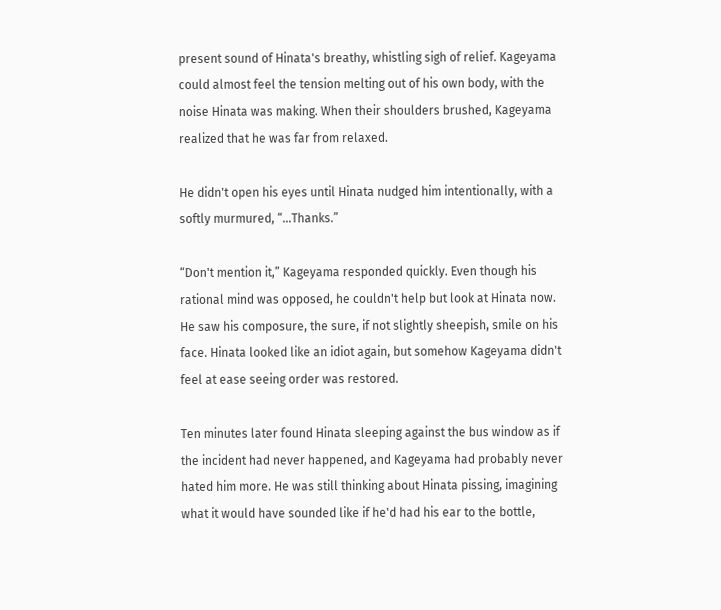present sound of Hinata's breathy, whistling sigh of relief. Kageyama could almost feel the tension melting out of his own body, with the noise Hinata was making. When their shoulders brushed, Kageyama realized that he was far from relaxed.

He didn't open his eyes until Hinata nudged him intentionally, with a softly murmured, “...Thanks.”

“Don't mention it,” Kageyama responded quickly. Even though his rational mind was opposed, he couldn't help but look at Hinata now. He saw his composure, the sure, if not slightly sheepish, smile on his face. Hinata looked like an idiot again, but somehow Kageyama didn't feel at ease seeing order was restored.

Ten minutes later found Hinata sleeping against the bus window as if the incident had never happened, and Kageyama had probably never hated him more. He was still thinking about Hinata pissing, imagining what it would have sounded like if he'd had his ear to the bottle,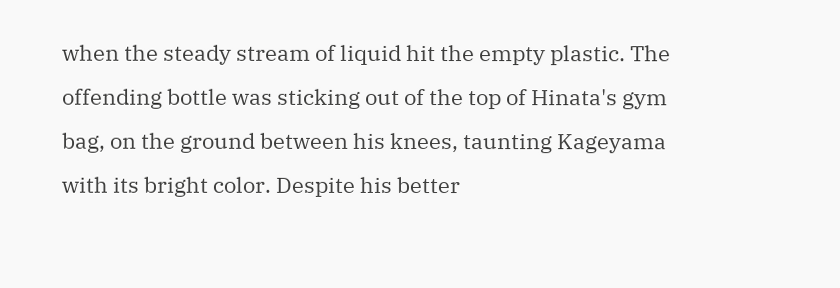when the steady stream of liquid hit the empty plastic. The offending bottle was sticking out of the top of Hinata's gym bag, on the ground between his knees, taunting Kageyama with its bright color. Despite his better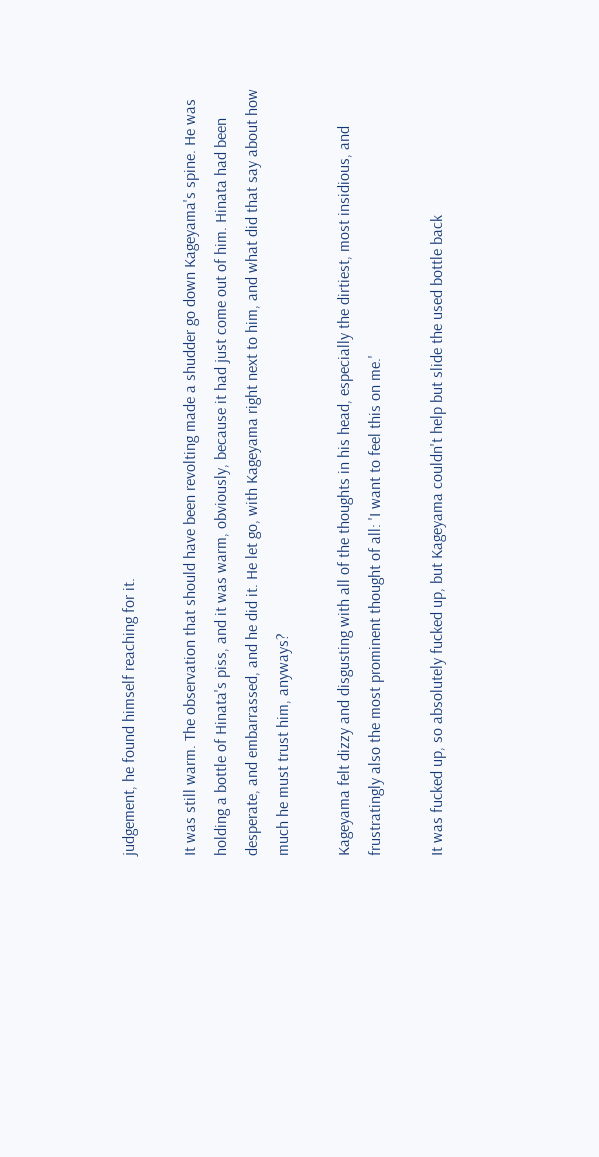judgement, he found himself reaching for it.

It was still warm. The observation that should have been revolting made a shudder go down Kageyama's spine. He was holding a bottle of Hinata's piss, and it was warm, obviously, because it had just come out of him. Hinata had been desperate, and embarrassed, and he did it. He let go, with Kageyama right next to him, and what did that say about how much he must trust him, anyways?

Kageyama felt dizzy and disgusting with all of the thoughts in his head, especially the dirtiest, most insidious, and frustratingly also the most prominent thought of all: 'I want to feel this on me.'

It was fucked up, so absolutely fucked up, but Kageyama couldn't help but slide the used bottle back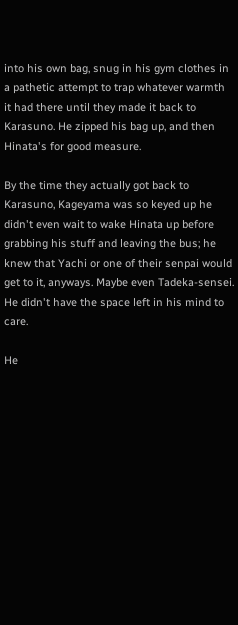into his own bag, snug in his gym clothes in a pathetic attempt to trap whatever warmth it had there until they made it back to Karasuno. He zipped his bag up, and then Hinata's for good measure.

By the time they actually got back to Karasuno, Kageyama was so keyed up he didn't even wait to wake Hinata up before grabbing his stuff and leaving the bus; he knew that Yachi or one of their senpai would get to it, anyways. Maybe even Tadeka-sensei. He didn't have the space left in his mind to care.

He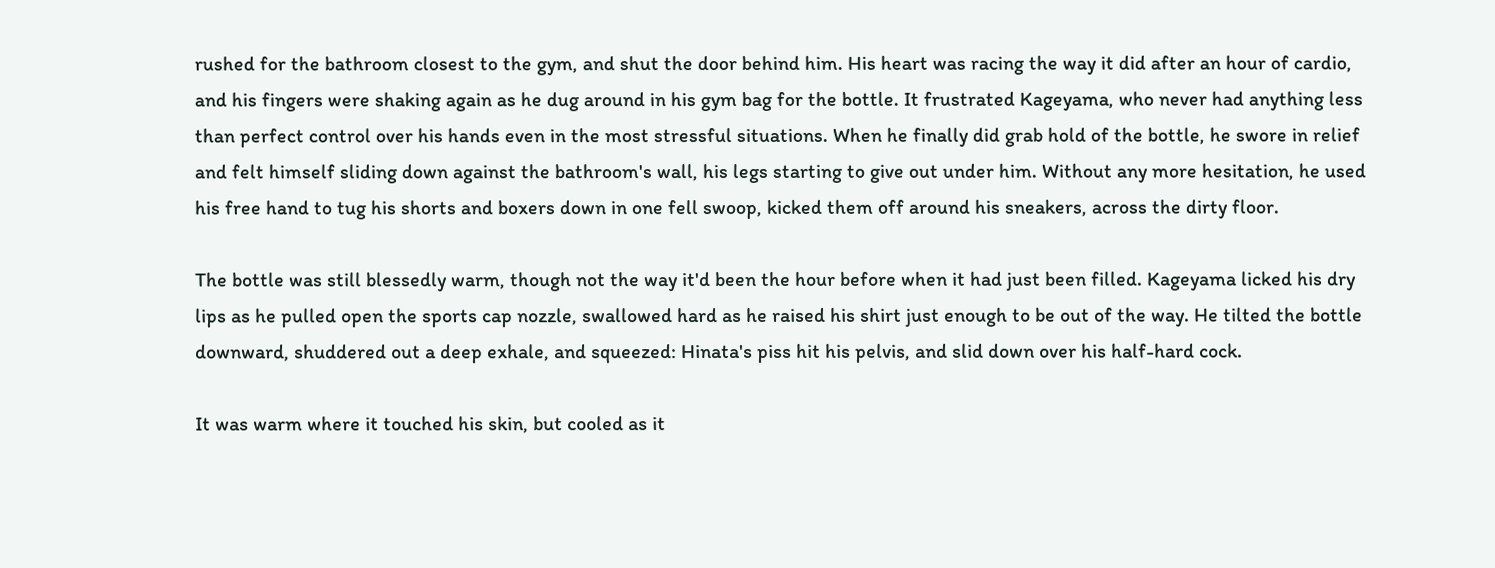rushed for the bathroom closest to the gym, and shut the door behind him. His heart was racing the way it did after an hour of cardio, and his fingers were shaking again as he dug around in his gym bag for the bottle. It frustrated Kageyama, who never had anything less than perfect control over his hands even in the most stressful situations. When he finally did grab hold of the bottle, he swore in relief and felt himself sliding down against the bathroom's wall, his legs starting to give out under him. Without any more hesitation, he used his free hand to tug his shorts and boxers down in one fell swoop, kicked them off around his sneakers, across the dirty floor.

The bottle was still blessedly warm, though not the way it'd been the hour before when it had just been filled. Kageyama licked his dry lips as he pulled open the sports cap nozzle, swallowed hard as he raised his shirt just enough to be out of the way. He tilted the bottle downward, shuddered out a deep exhale, and squeezed: Hinata's piss hit his pelvis, and slid down over his half-hard cock.

It was warm where it touched his skin, but cooled as it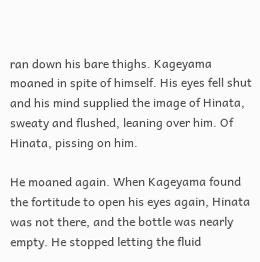ran down his bare thighs. Kageyama moaned in spite of himself. His eyes fell shut and his mind supplied the image of Hinata, sweaty and flushed, leaning over him. Of Hinata, pissing on him.

He moaned again. When Kageyama found the fortitude to open his eyes again, Hinata was not there, and the bottle was nearly empty. He stopped letting the fluid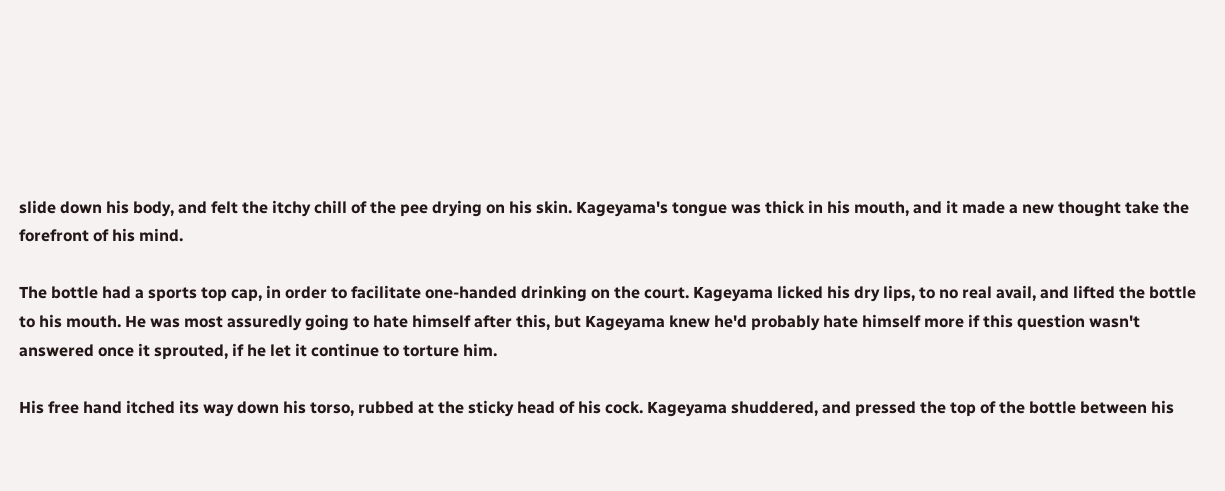slide down his body, and felt the itchy chill of the pee drying on his skin. Kageyama's tongue was thick in his mouth, and it made a new thought take the forefront of his mind.

The bottle had a sports top cap, in order to facilitate one-handed drinking on the court. Kageyama licked his dry lips, to no real avail, and lifted the bottle to his mouth. He was most assuredly going to hate himself after this, but Kageyama knew he'd probably hate himself more if this question wasn't answered once it sprouted, if he let it continue to torture him.

His free hand itched its way down his torso, rubbed at the sticky head of his cock. Kageyama shuddered, and pressed the top of the bottle between his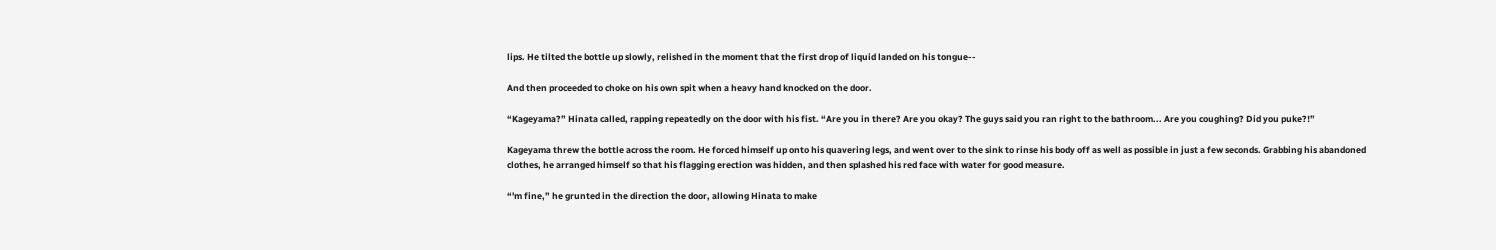lips. He tilted the bottle up slowly, relished in the moment that the first drop of liquid landed on his tongue--

And then proceeded to choke on his own spit when a heavy hand knocked on the door.

“Kageyama?” Hinata called, rapping repeatedly on the door with his fist. “Are you in there? Are you okay? The guys said you ran right to the bathroom... Are you coughing? Did you puke?!”

Kageyama threw the bottle across the room. He forced himself up onto his quavering legs, and went over to the sink to rinse his body off as well as possible in just a few seconds. Grabbing his abandoned clothes, he arranged himself so that his flagging erection was hidden, and then splashed his red face with water for good measure.

“'m fine,” he grunted in the direction the door, allowing Hinata to make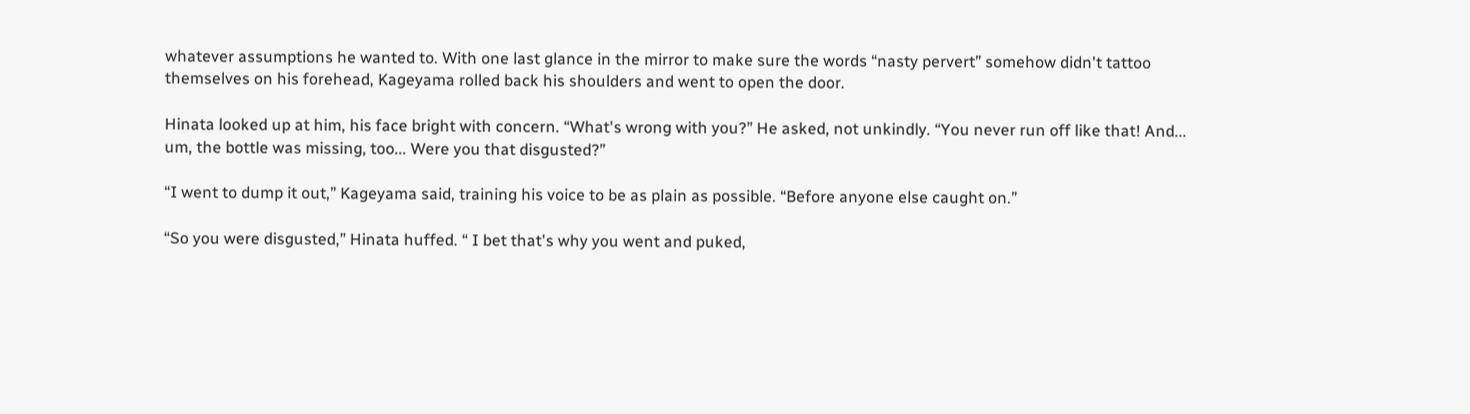whatever assumptions he wanted to. With one last glance in the mirror to make sure the words “nasty pervert” somehow didn't tattoo themselves on his forehead, Kageyama rolled back his shoulders and went to open the door.

Hinata looked up at him, his face bright with concern. “What's wrong with you?” He asked, not unkindly. “You never run off like that! And... um, the bottle was missing, too... Were you that disgusted?”

“I went to dump it out,” Kageyama said, training his voice to be as plain as possible. “Before anyone else caught on.”

“So you were disgusted,” Hinata huffed. “ I bet that's why you went and puked,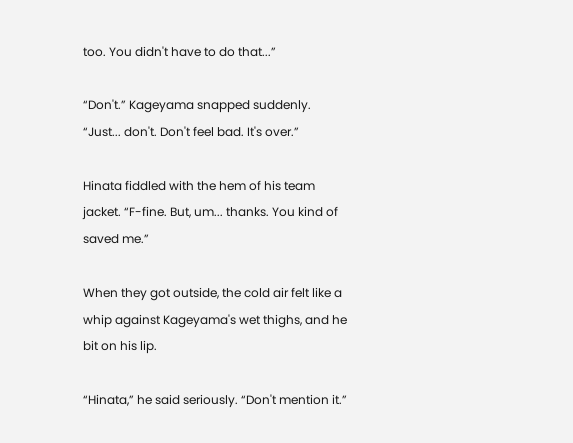too. You didn't have to do that...”

“Don't.” Kageyama snapped suddenly. “Just... don't. Don't feel bad. It's over.”

Hinata fiddled with the hem of his team jacket. “F-fine. But, um... thanks. You kind of saved me.”

When they got outside, the cold air felt like a whip against Kageyama's wet thighs, and he bit on his lip.

“Hinata,” he said seriously. “Don't mention it.”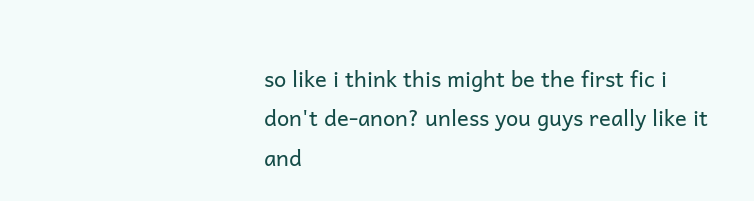so like i think this might be the first fic i don't de-anon? unless you guys really like it and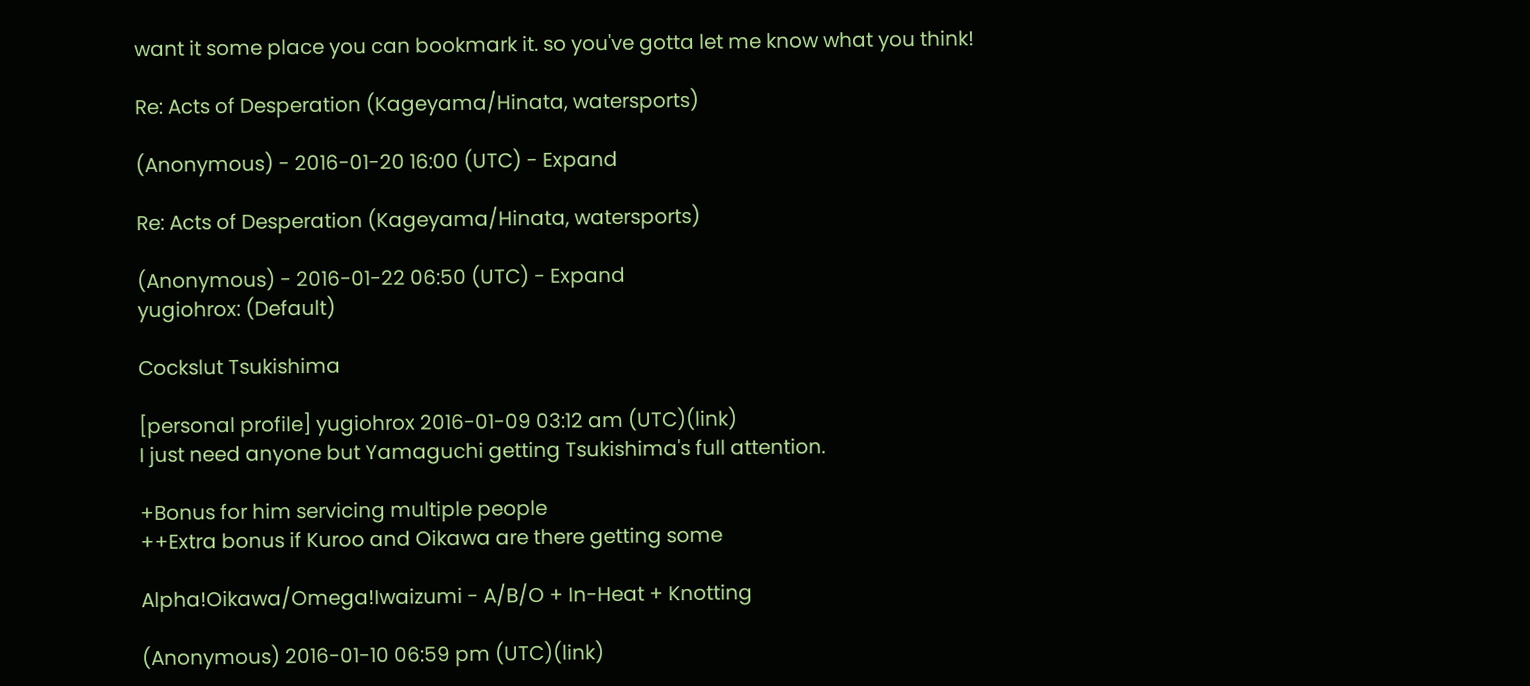want it some place you can bookmark it. so you've gotta let me know what you think!

Re: Acts of Desperation (Kageyama/Hinata, watersports)

(Anonymous) - 2016-01-20 16:00 (UTC) - Expand

Re: Acts of Desperation (Kageyama/Hinata, watersports)

(Anonymous) - 2016-01-22 06:50 (UTC) - Expand
yugiohrox: (Default)

Cockslut Tsukishima

[personal profile] yugiohrox 2016-01-09 03:12 am (UTC)(link)
I just need anyone but Yamaguchi getting Tsukishima's full attention.

+Bonus for him servicing multiple people
++Extra bonus if Kuroo and Oikawa are there getting some

Alpha!Oikawa/Omega!Iwaizumi - A/B/O + In-Heat + Knotting

(Anonymous) 2016-01-10 06:59 pm (UTC)(link)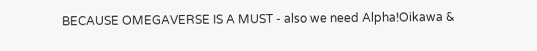BECAUSE OMEGAVERSE IS A MUST - also we need Alpha!Oikawa &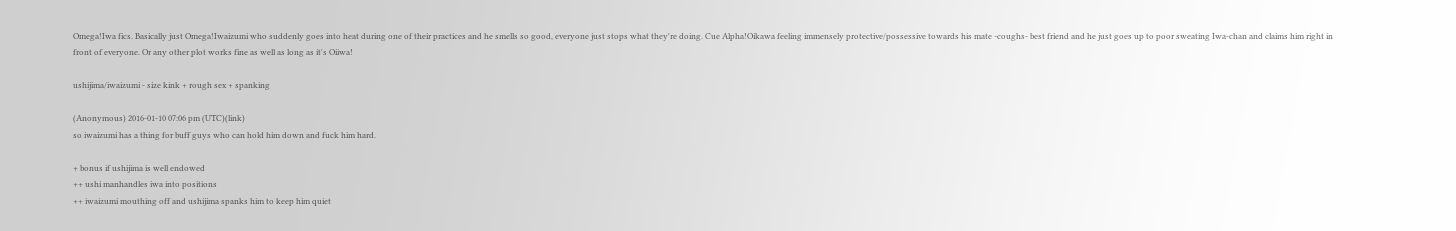Omega!Iwa fics. Basically just Omega!Iwaizumi who suddenly goes into heat during one of their practices and he smells so good, everyone just stops what they're doing. Cue Alpha!Oikawa feeling immensely protective/possessive towards his mate -coughs- best friend and he just goes up to poor sweating Iwa-chan and claims him right in front of everyone. Or any other plot works fine as well as long as it's Oiiwa!

ushijima/iwaizumi - size kink + rough sex + spanking

(Anonymous) 2016-01-10 07:06 pm (UTC)(link)
so iwaizumi has a thing for buff guys who can hold him down and fuck him hard.

+ bonus if ushijima is well endowed
++ ushi manhandles iwa into positions
++ iwaizumi mouthing off and ushijima spanks him to keep him quiet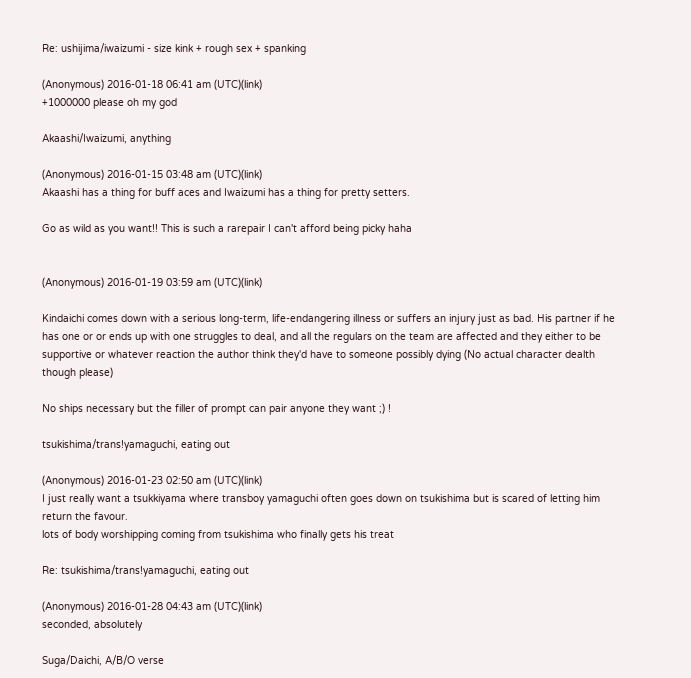Re: ushijima/iwaizumi - size kink + rough sex + spanking

(Anonymous) 2016-01-18 06:41 am (UTC)(link)
+1000000 please oh my god

Akaashi/Iwaizumi, anything

(Anonymous) 2016-01-15 03:48 am (UTC)(link)
Akaashi has a thing for buff aces and Iwaizumi has a thing for pretty setters.

Go as wild as you want!! This is such a rarepair I can't afford being picky haha


(Anonymous) 2016-01-19 03:59 am (UTC)(link)

Kindaichi comes down with a serious long-term, life-endangering illness or suffers an injury just as bad. His partner if he has one or or ends up with one struggles to deal, and all the regulars on the team are affected and they either to be supportive or whatever reaction the author think they'd have to someone possibly dying (No actual character dealth though please)

No ships necessary but the filler of prompt can pair anyone they want ;) !

tsukishima/trans!yamaguchi, eating out

(Anonymous) 2016-01-23 02:50 am (UTC)(link)
I just really want a tsukkiyama where transboy yamaguchi often goes down on tsukishima but is scared of letting him return the favour.
lots of body worshipping coming from tsukishima who finally gets his treat

Re: tsukishima/trans!yamaguchi, eating out

(Anonymous) 2016-01-28 04:43 am (UTC)(link)
seconded, absolutely

Suga/Daichi, A/B/O verse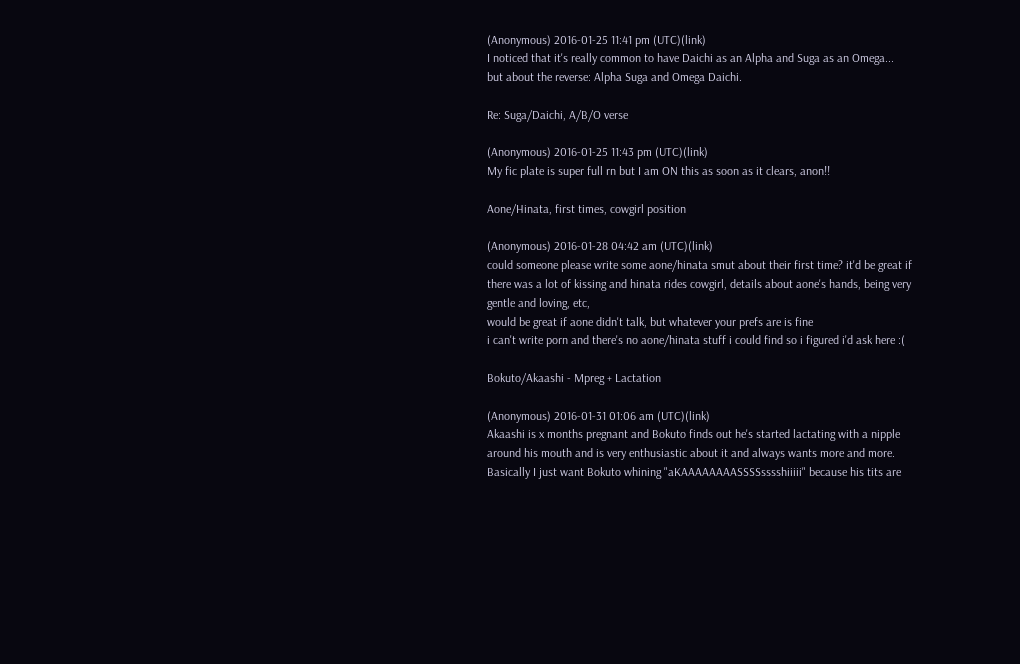(Anonymous) 2016-01-25 11:41 pm (UTC)(link)
I noticed that it's really common to have Daichi as an Alpha and Suga as an Omega... but about the reverse: Alpha Suga and Omega Daichi.

Re: Suga/Daichi, A/B/O verse

(Anonymous) 2016-01-25 11:43 pm (UTC)(link)
My fic plate is super full rn but I am ON this as soon as it clears, anon!!

Aone/Hinata, first times, cowgirl position

(Anonymous) 2016-01-28 04:42 am (UTC)(link)
could someone please write some aone/hinata smut about their first time? it'd be great if there was a lot of kissing and hinata rides cowgirl, details about aone's hands, being very gentle and loving, etc,
would be great if aone didn't talk, but whatever your prefs are is fine
i can't write porn and there's no aone/hinata stuff i could find so i figured i'd ask here :(

Bokuto/Akaashi - Mpreg + Lactation

(Anonymous) 2016-01-31 01:06 am (UTC)(link)
Akaashi is x months pregnant and Bokuto finds out he's started lactating with a nipple around his mouth and is very enthusiastic about it and always wants more and more.
Basically I just want Bokuto whining "aKAAAAAAAASSSSsssshiiiii" because his tits are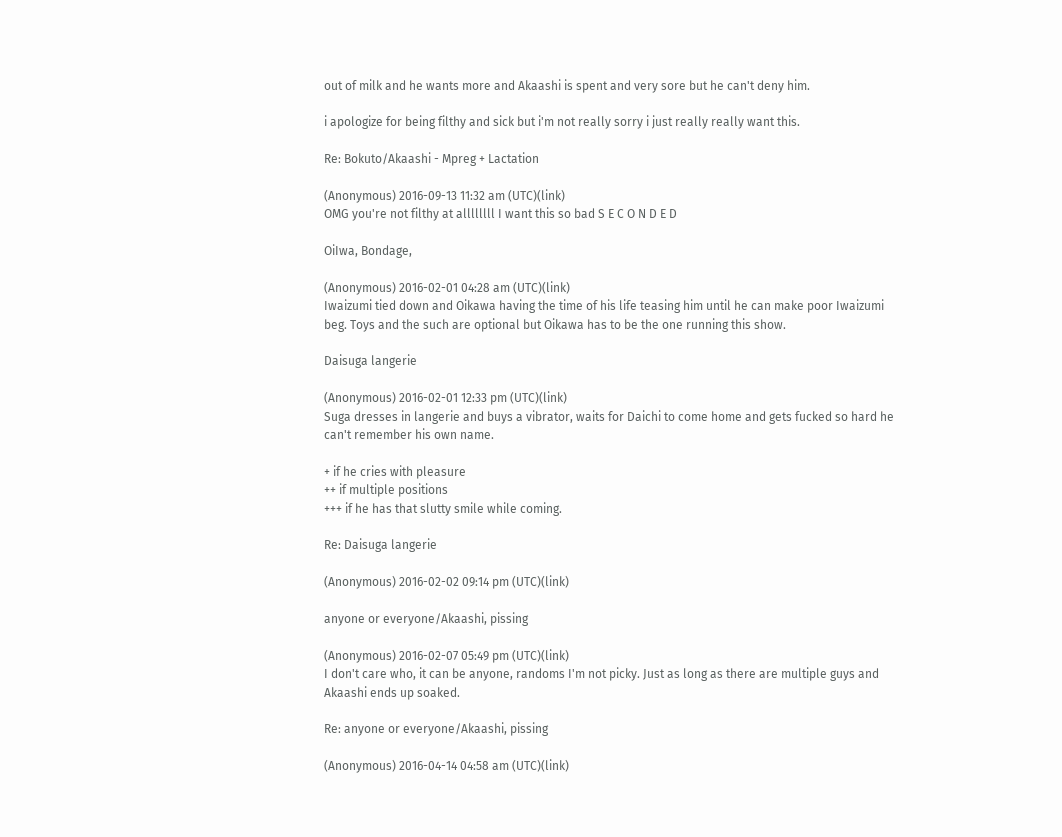out of milk and he wants more and Akaashi is spent and very sore but he can't deny him.

i apologize for being filthy and sick but i'm not really sorry i just really really want this.

Re: Bokuto/Akaashi - Mpreg + Lactation

(Anonymous) 2016-09-13 11:32 am (UTC)(link)
OMG you're not filthy at allllllll I want this so bad S E C O N D E D

OiIwa, Bondage,

(Anonymous) 2016-02-01 04:28 am (UTC)(link)
Iwaizumi tied down and Oikawa having the time of his life teasing him until he can make poor Iwaizumi beg. Toys and the such are optional but Oikawa has to be the one running this show.

Daisuga langerie

(Anonymous) 2016-02-01 12:33 pm (UTC)(link)
Suga dresses in langerie and buys a vibrator, waits for Daichi to come home and gets fucked so hard he can't remember his own name.

+ if he cries with pleasure
++ if multiple positions
+++ if he has that slutty smile while coming.

Re: Daisuga langerie

(Anonymous) 2016-02-02 09:14 pm (UTC)(link)

anyone or everyone/Akaashi, pissing

(Anonymous) 2016-02-07 05:49 pm (UTC)(link)
I don't care who, it can be anyone, randoms I'm not picky. Just as long as there are multiple guys and Akaashi ends up soaked.

Re: anyone or everyone/Akaashi, pissing

(Anonymous) 2016-04-14 04:58 am (UTC)(link)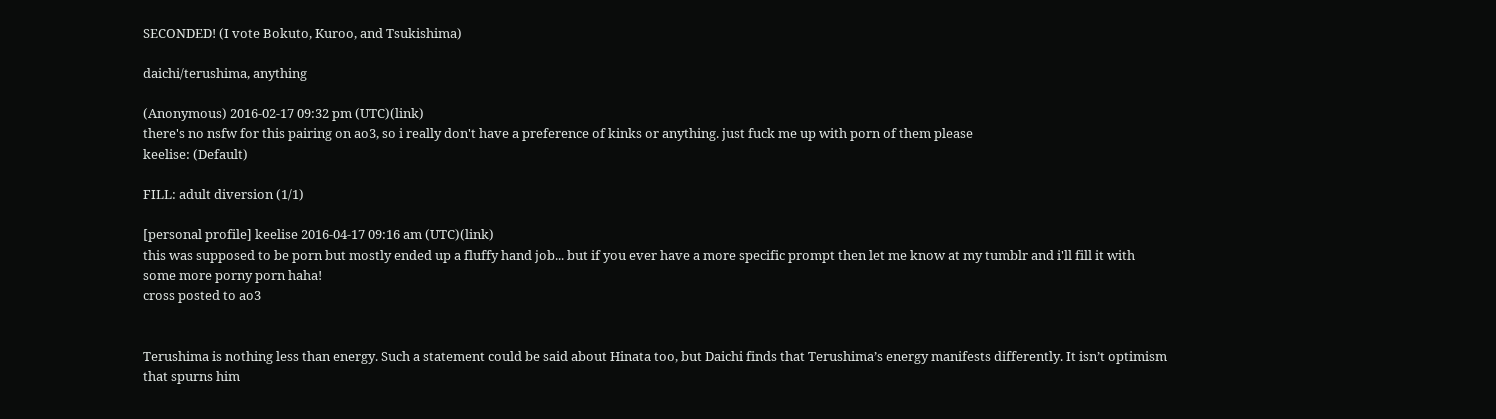SECONDED! (I vote Bokuto, Kuroo, and Tsukishima)

daichi/terushima, anything

(Anonymous) 2016-02-17 09:32 pm (UTC)(link)
there's no nsfw for this pairing on ao3, so i really don't have a preference of kinks or anything. just fuck me up with porn of them please
keelise: (Default)

FILL: adult diversion (1/1)

[personal profile] keelise 2016-04-17 09:16 am (UTC)(link)
this was supposed to be porn but mostly ended up a fluffy hand job... but if you ever have a more specific prompt then let me know at my tumblr and i'll fill it with some more porny porn haha!
cross posted to ao3


Terushima is nothing less than energy. Such a statement could be said about Hinata too, but Daichi finds that Terushima’s energy manifests differently. It isn’t optimism that spurns him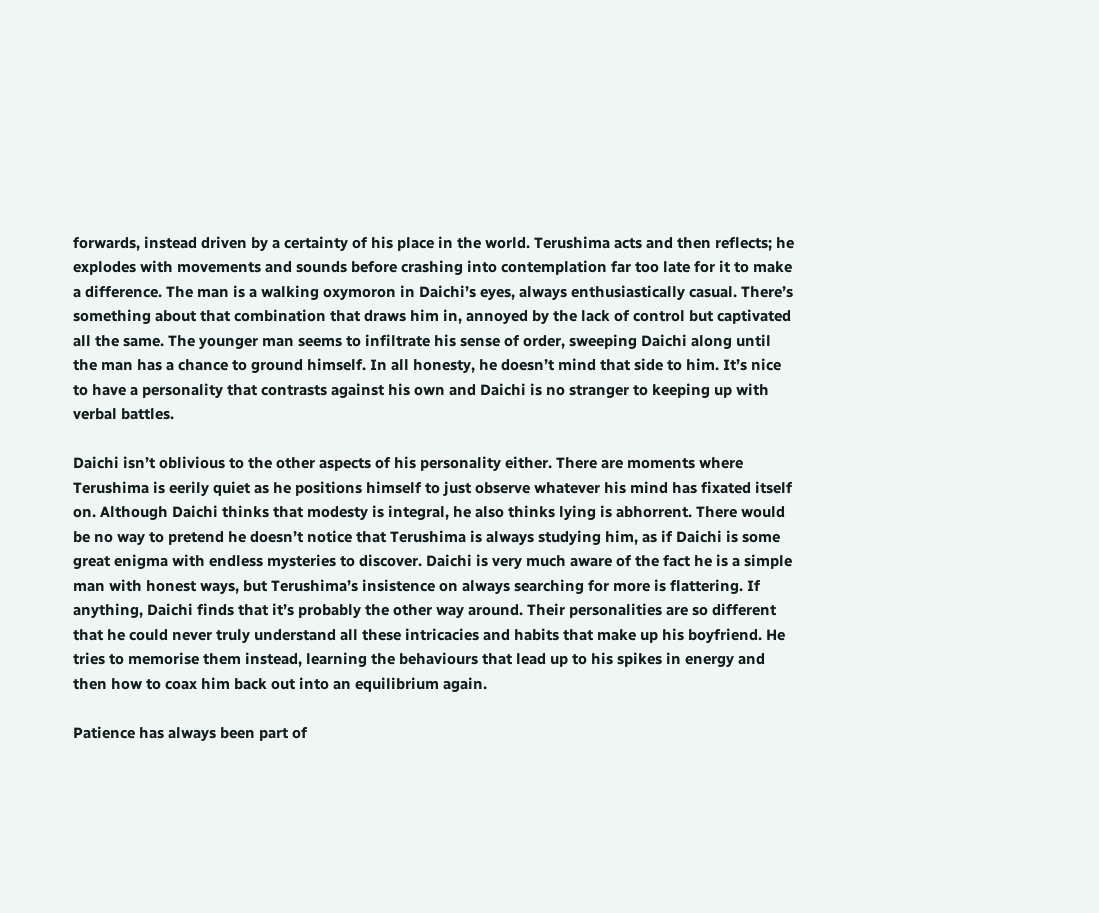forwards, instead driven by a certainty of his place in the world. Terushima acts and then reflects; he explodes with movements and sounds before crashing into contemplation far too late for it to make a difference. The man is a walking oxymoron in Daichi’s eyes, always enthusiastically casual. There’s something about that combination that draws him in, annoyed by the lack of control but captivated all the same. The younger man seems to infiltrate his sense of order, sweeping Daichi along until the man has a chance to ground himself. In all honesty, he doesn’t mind that side to him. It’s nice to have a personality that contrasts against his own and Daichi is no stranger to keeping up with verbal battles.

Daichi isn’t oblivious to the other aspects of his personality either. There are moments where Terushima is eerily quiet as he positions himself to just observe whatever his mind has fixated itself on. Although Daichi thinks that modesty is integral, he also thinks lying is abhorrent. There would be no way to pretend he doesn’t notice that Terushima is always studying him, as if Daichi is some great enigma with endless mysteries to discover. Daichi is very much aware of the fact he is a simple man with honest ways, but Terushima’s insistence on always searching for more is flattering. If anything, Daichi finds that it’s probably the other way around. Their personalities are so different that he could never truly understand all these intricacies and habits that make up his boyfriend. He tries to memorise them instead, learning the behaviours that lead up to his spikes in energy and then how to coax him back out into an equilibrium again.

Patience has always been part of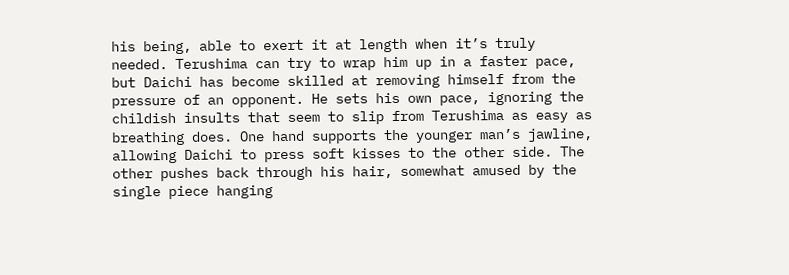his being, able to exert it at length when it’s truly needed. Terushima can try to wrap him up in a faster pace, but Daichi has become skilled at removing himself from the pressure of an opponent. He sets his own pace, ignoring the childish insults that seem to slip from Terushima as easy as breathing does. One hand supports the younger man’s jawline, allowing Daichi to press soft kisses to the other side. The other pushes back through his hair, somewhat amused by the single piece hanging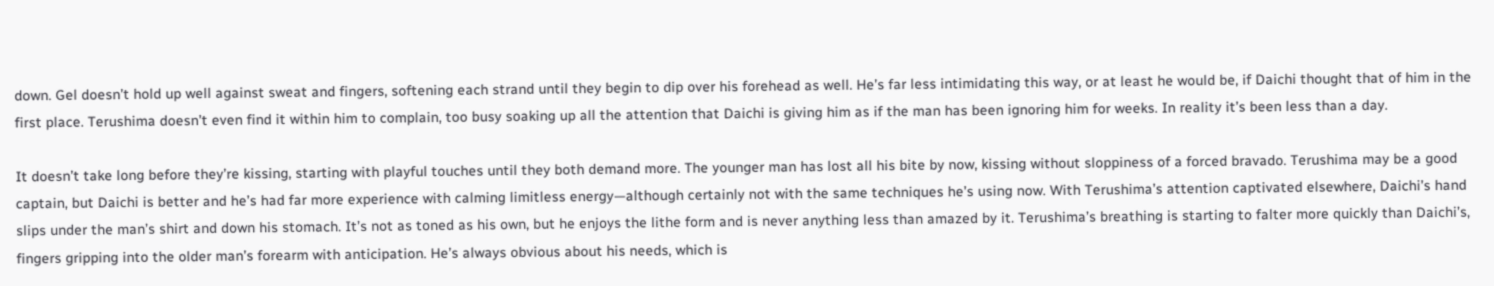down. Gel doesn’t hold up well against sweat and fingers, softening each strand until they begin to dip over his forehead as well. He’s far less intimidating this way, or at least he would be, if Daichi thought that of him in the first place. Terushima doesn’t even find it within him to complain, too busy soaking up all the attention that Daichi is giving him as if the man has been ignoring him for weeks. In reality it’s been less than a day.

It doesn’t take long before they’re kissing, starting with playful touches until they both demand more. The younger man has lost all his bite by now, kissing without sloppiness of a forced bravado. Terushima may be a good captain, but Daichi is better and he’s had far more experience with calming limitless energy—although certainly not with the same techniques he’s using now. With Terushima’s attention captivated elsewhere, Daichi’s hand slips under the man’s shirt and down his stomach. It’s not as toned as his own, but he enjoys the lithe form and is never anything less than amazed by it. Terushima’s breathing is starting to falter more quickly than Daichi’s, fingers gripping into the older man’s forearm with anticipation. He’s always obvious about his needs, which is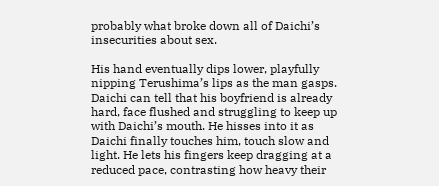probably what broke down all of Daichi’s insecurities about sex.

His hand eventually dips lower, playfully nipping Terushima’s lips as the man gasps. Daichi can tell that his boyfriend is already hard, face flushed and struggling to keep up with Daichi’s mouth. He hisses into it as Daichi finally touches him, touch slow and light. He lets his fingers keep dragging at a reduced pace, contrasting how heavy their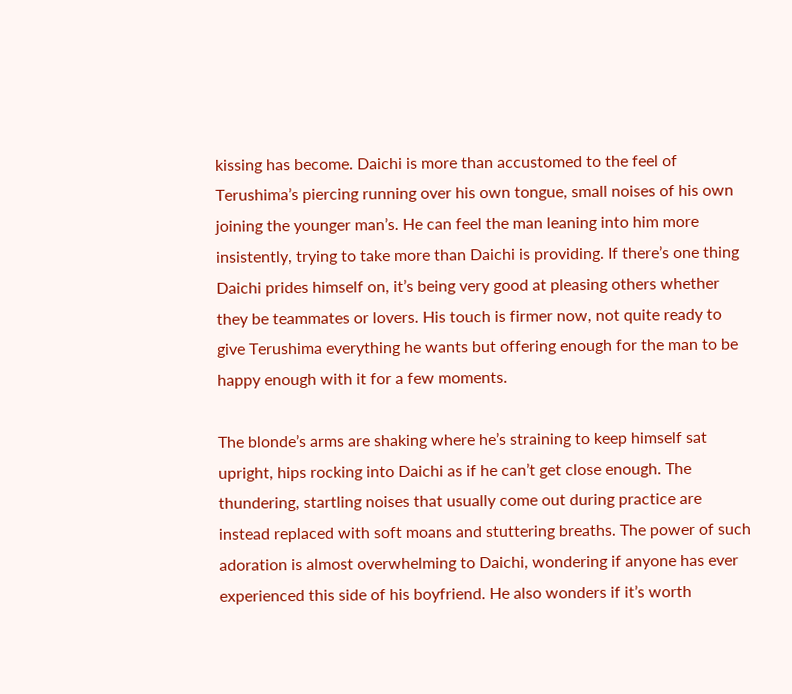kissing has become. Daichi is more than accustomed to the feel of Terushima’s piercing running over his own tongue, small noises of his own joining the younger man’s. He can feel the man leaning into him more insistently, trying to take more than Daichi is providing. If there’s one thing Daichi prides himself on, it’s being very good at pleasing others whether they be teammates or lovers. His touch is firmer now, not quite ready to give Terushima everything he wants but offering enough for the man to be happy enough with it for a few moments.

The blonde’s arms are shaking where he’s straining to keep himself sat upright, hips rocking into Daichi as if he can’t get close enough. The thundering, startling noises that usually come out during practice are instead replaced with soft moans and stuttering breaths. The power of such adoration is almost overwhelming to Daichi, wondering if anyone has ever experienced this side of his boyfriend. He also wonders if it’s worth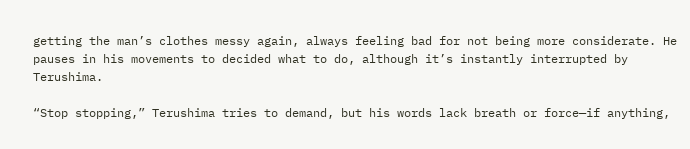getting the man’s clothes messy again, always feeling bad for not being more considerate. He pauses in his movements to decided what to do, although it’s instantly interrupted by Terushima.

“Stop stopping,” Terushima tries to demand, but his words lack breath or force—if anything,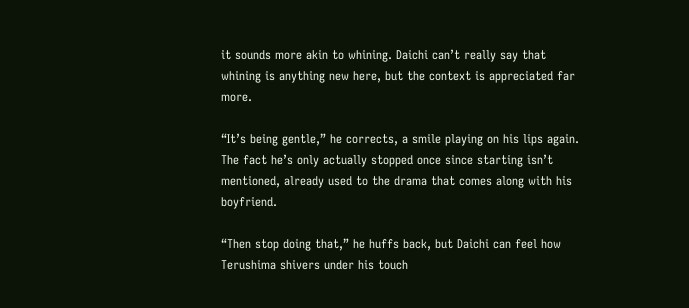it sounds more akin to whining. Daichi can’t really say that whining is anything new here, but the context is appreciated far more.

“It’s being gentle,” he corrects, a smile playing on his lips again. The fact he’s only actually stopped once since starting isn’t mentioned, already used to the drama that comes along with his boyfriend.

“Then stop doing that,” he huffs back, but Daichi can feel how Terushima shivers under his touch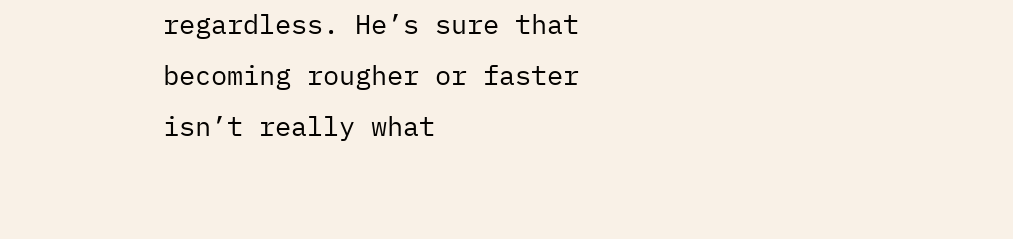regardless. He’s sure that becoming rougher or faster isn’t really what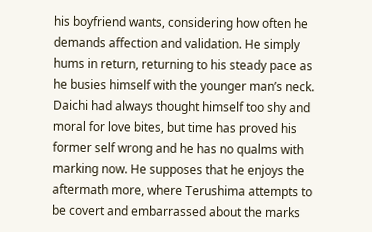his boyfriend wants, considering how often he demands affection and validation. He simply hums in return, returning to his steady pace as he busies himself with the younger man’s neck. Daichi had always thought himself too shy and moral for love bites, but time has proved his former self wrong and he has no qualms with marking now. He supposes that he enjoys the aftermath more, where Terushima attempts to be covert and embarrassed about the marks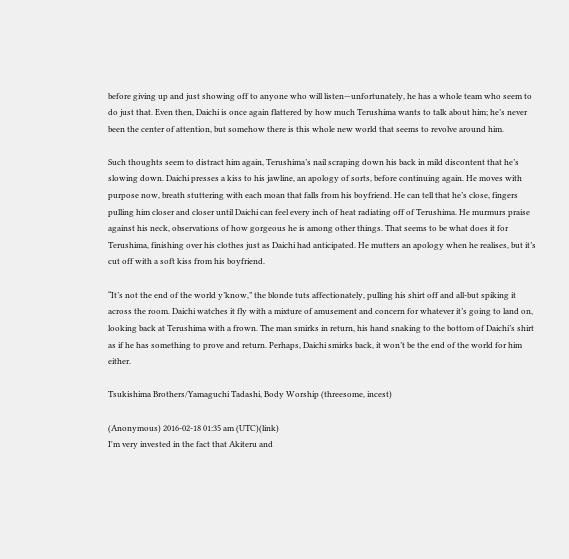before giving up and just showing off to anyone who will listen—unfortunately, he has a whole team who seem to do just that. Even then, Daichi is once again flattered by how much Terushima wants to talk about him; he’s never been the center of attention, but somehow there is this whole new world that seems to revolve around him.

Such thoughts seem to distract him again, Terushima’s nail scraping down his back in mild discontent that he’s slowing down. Daichi presses a kiss to his jawline, an apology of sorts, before continuing again. He moves with purpose now, breath stuttering with each moan that falls from his boyfriend. He can tell that he’s close, fingers pulling him closer and closer until Daichi can feel every inch of heat radiating off of Terushima. He murmurs praise against his neck, observations of how gorgeous he is among other things. That seems to be what does it for Terushima, finishing over his clothes just as Daichi had anticipated. He mutters an apology when he realises, but it’s cut off with a soft kiss from his boyfriend.

“It’s not the end of the world y’know,” the blonde tuts affectionately, pulling his shirt off and all-but spiking it across the room. Daichi watches it fly with a mixture of amusement and concern for whatever it’s going to land on, looking back at Terushima with a frown. The man smirks in return, his hand snaking to the bottom of Daichi’s shirt as if he has something to prove and return. Perhaps, Daichi smirks back, it won’t be the end of the world for him either.

Tsukishima Brothers/Yamaguchi Tadashi, Body Worship (threesome, incest)

(Anonymous) 2016-02-18 01:35 am (UTC)(link)
I'm very invested in the fact that Akiteru and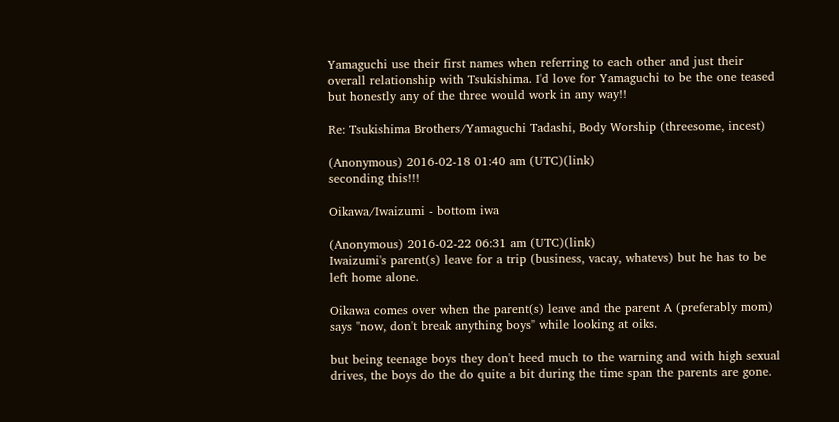Yamaguchi use their first names when referring to each other and just their overall relationship with Tsukishima. I'd love for Yamaguchi to be the one teased but honestly any of the three would work in any way!!

Re: Tsukishima Brothers/Yamaguchi Tadashi, Body Worship (threesome, incest)

(Anonymous) 2016-02-18 01:40 am (UTC)(link)
seconding this!!!

Oikawa/Iwaizumi - bottom iwa

(Anonymous) 2016-02-22 06:31 am (UTC)(link)
Iwaizumi's parent(s) leave for a trip (business, vacay, whatevs) but he has to be left home alone.

Oikawa comes over when the parent(s) leave and the parent A (preferably mom) says "now, don't break anything boys" while looking at oiks.

but being teenage boys they don't heed much to the warning and with high sexual drives, the boys do the do quite a bit during the time span the parents are gone.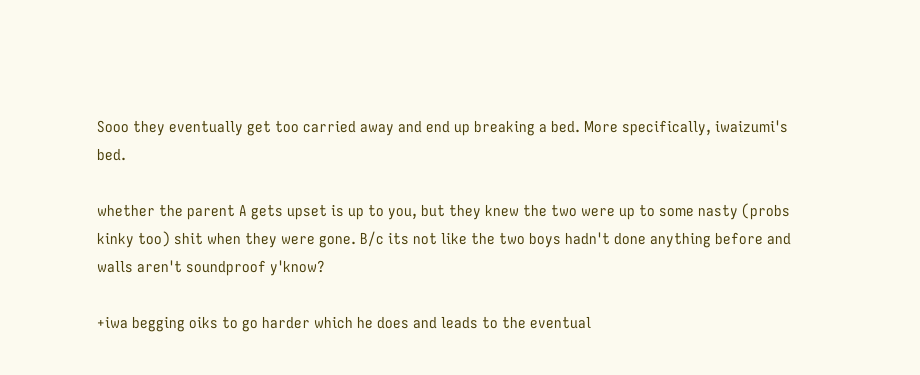Sooo they eventually get too carried away and end up breaking a bed. More specifically, iwaizumi's bed.

whether the parent A gets upset is up to you, but they knew the two were up to some nasty (probs kinky too) shit when they were gone. B/c its not like the two boys hadn't done anything before and walls aren't soundproof y'know?

+iwa begging oiks to go harder which he does and leads to the eventual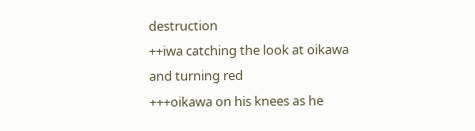destruction
++iwa catching the look at oikawa and turning red
+++oikawa on his knees as he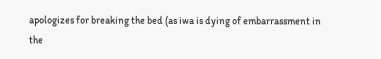apologizes for breaking the bed (as iwa is dying of embarrassment in the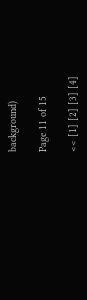background)

Page 11 of 15

<< [1] [2] [3] [4]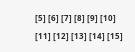[5] [6] [7] [8] [9] [10]
[11] [12] [13] [14] [15]